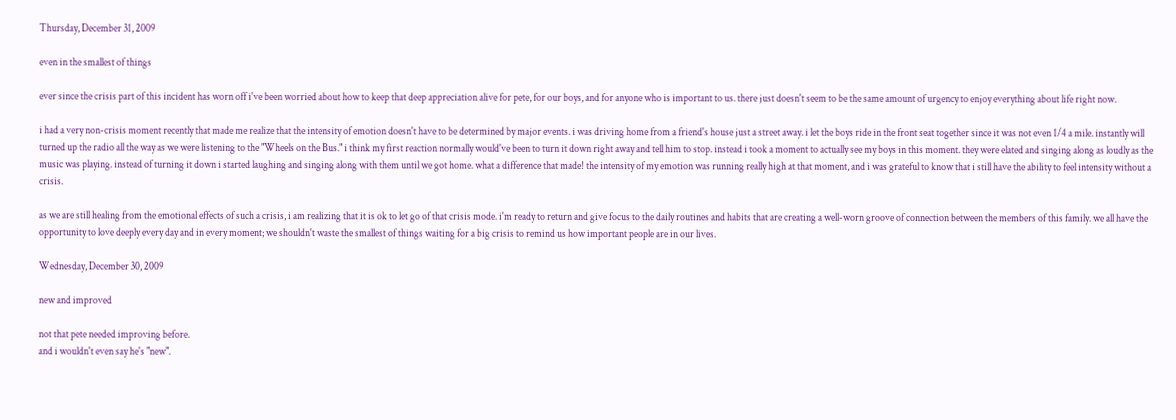Thursday, December 31, 2009

even in the smallest of things

ever since the crisis part of this incident has worn off i've been worried about how to keep that deep appreciation alive for pete, for our boys, and for anyone who is important to us. there just doesn't seem to be the same amount of urgency to enjoy everything about life right now.

i had a very non-crisis moment recently that made me realize that the intensity of emotion doesn't have to be determined by major events. i was driving home from a friend's house just a street away. i let the boys ride in the front seat together since it was not even 1/4 a mile. instantly will turned up the radio all the way as we were listening to the "Wheels on the Bus." i think my first reaction normally would've been to turn it down right away and tell him to stop. instead i took a moment to actually see my boys in this moment. they were elated and singing along as loudly as the music was playing. instead of turning it down i started laughing and singing along with them until we got home. what a difference that made! the intensity of my emotion was running really high at that moment, and i was grateful to know that i still have the ability to feel intensity without a crisis.

as we are still healing from the emotional effects of such a crisis, i am realizing that it is ok to let go of that crisis mode. i'm ready to return and give focus to the daily routines and habits that are creating a well-worn groove of connection between the members of this family. we all have the opportunity to love deeply every day and in every moment; we shouldn't waste the smallest of things waiting for a big crisis to remind us how important people are in our lives.

Wednesday, December 30, 2009

new and improved

not that pete needed improving before.
and i wouldn't even say he's "new".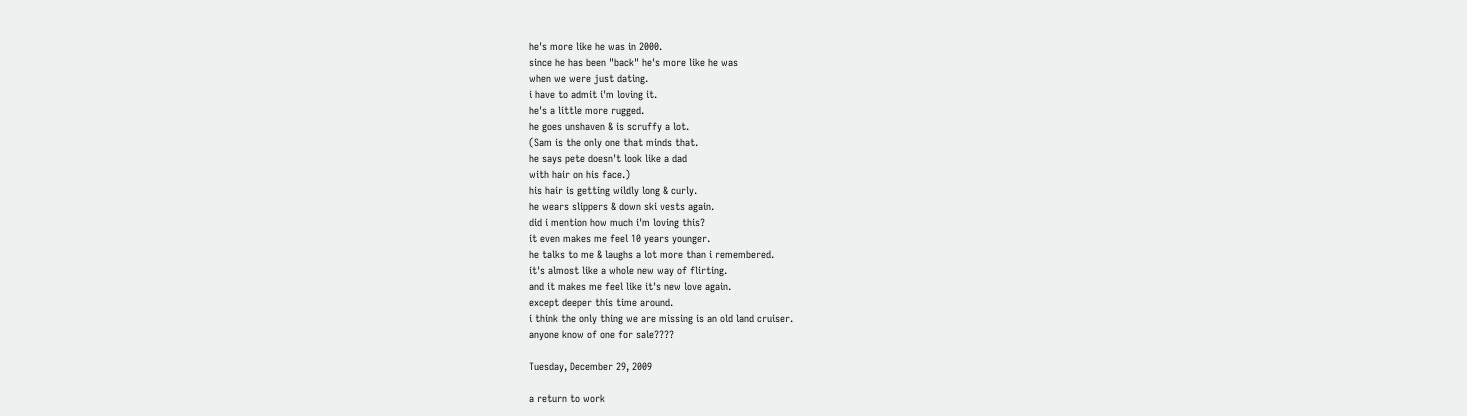he's more like he was in 2000.
since he has been "back" he's more like he was
when we were just dating.
i have to admit i'm loving it.
he's a little more rugged.
he goes unshaven & is scruffy a lot.
(Sam is the only one that minds that.
he says pete doesn't look like a dad
with hair on his face.)
his hair is getting wildly long & curly.
he wears slippers & down ski vests again.
did i mention how much i'm loving this?
it even makes me feel 10 years younger.
he talks to me & laughs a lot more than i remembered.
it's almost like a whole new way of flirting.
and it makes me feel like it's new love again.
except deeper this time around.
i think the only thing we are missing is an old land cruiser.
anyone know of one for sale????

Tuesday, December 29, 2009

a return to work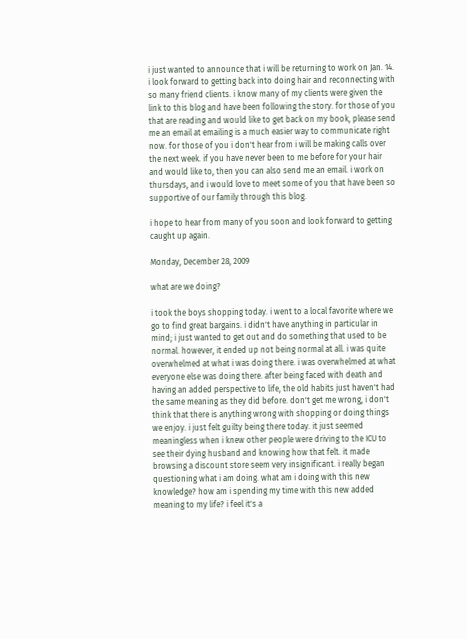i just wanted to announce that i will be returning to work on Jan. 14. i look forward to getting back into doing hair and reconnecting with so many friend clients. i know many of my clients were given the link to this blog and have been following the story. for those of you that are reading and would like to get back on my book, please send me an email at emailing is a much easier way to communicate right now. for those of you i don't hear from i will be making calls over the next week. if you have never been to me before for your hair and would like to, then you can also send me an email. i work on thursdays, and i would love to meet some of you that have been so supportive of our family through this blog.

i hope to hear from many of you soon and look forward to getting caught up again.

Monday, December 28, 2009

what are we doing?

i took the boys shopping today. i went to a local favorite where we go to find great bargains. i didn't have anything in particular in mind; i just wanted to get out and do something that used to be normal. however, it ended up not being normal at all. i was quite overwhelmed at what i was doing there. i was overwhelmed at what everyone else was doing there. after being faced with death and having an added perspective to life, the old habits just haven't had the same meaning as they did before. don't get me wrong, i don't think that there is anything wrong with shopping or doing things we enjoy. i just felt guilty being there today. it just seemed meaningless when i knew other people were driving to the ICU to see their dying husband and knowing how that felt. it made browsing a discount store seem very insignificant. i really began questioning what i am doing. what am i doing with this new knowledge? how am i spending my time with this new added meaning to my life? i feel it's a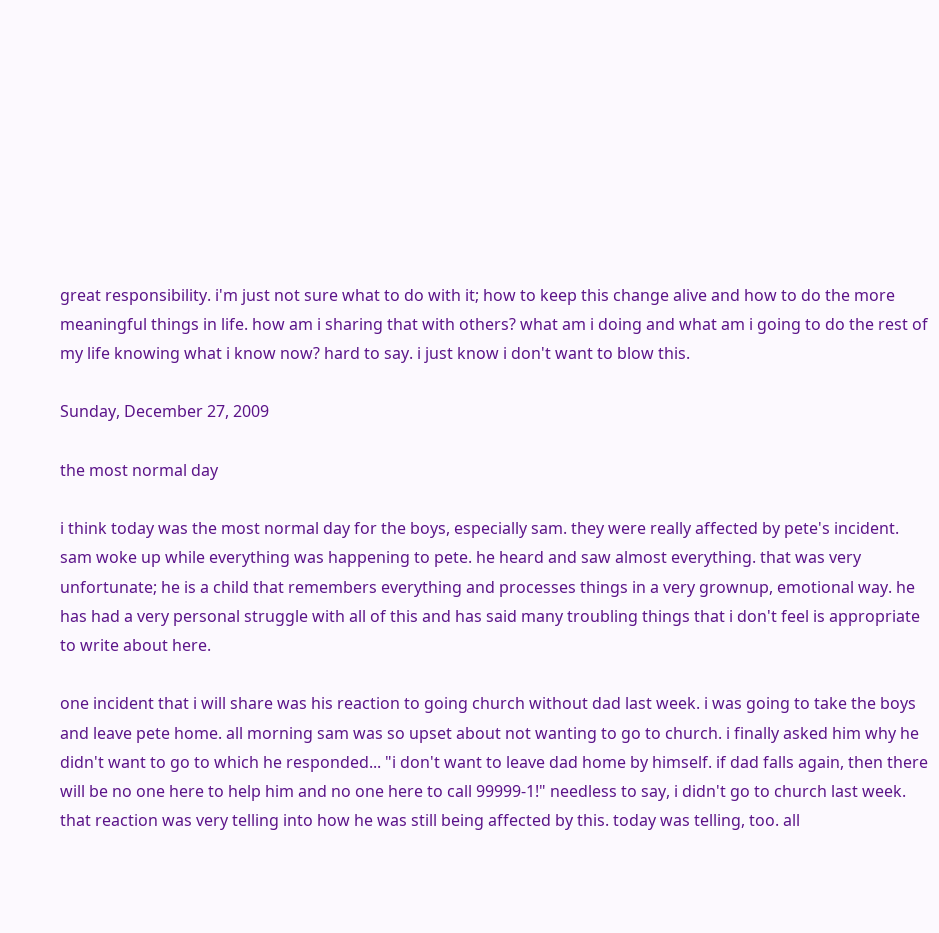great responsibility. i'm just not sure what to do with it; how to keep this change alive and how to do the more meaningful things in life. how am i sharing that with others? what am i doing and what am i going to do the rest of my life knowing what i know now? hard to say. i just know i don't want to blow this.

Sunday, December 27, 2009

the most normal day

i think today was the most normal day for the boys, especially sam. they were really affected by pete's incident. sam woke up while everything was happening to pete. he heard and saw almost everything. that was very unfortunate; he is a child that remembers everything and processes things in a very grownup, emotional way. he has had a very personal struggle with all of this and has said many troubling things that i don't feel is appropriate to write about here.

one incident that i will share was his reaction to going church without dad last week. i was going to take the boys and leave pete home. all morning sam was so upset about not wanting to go to church. i finally asked him why he didn't want to go to which he responded... "i don't want to leave dad home by himself. if dad falls again, then there will be no one here to help him and no one here to call 99999-1!" needless to say, i didn't go to church last week. that reaction was very telling into how he was still being affected by this. today was telling, too. all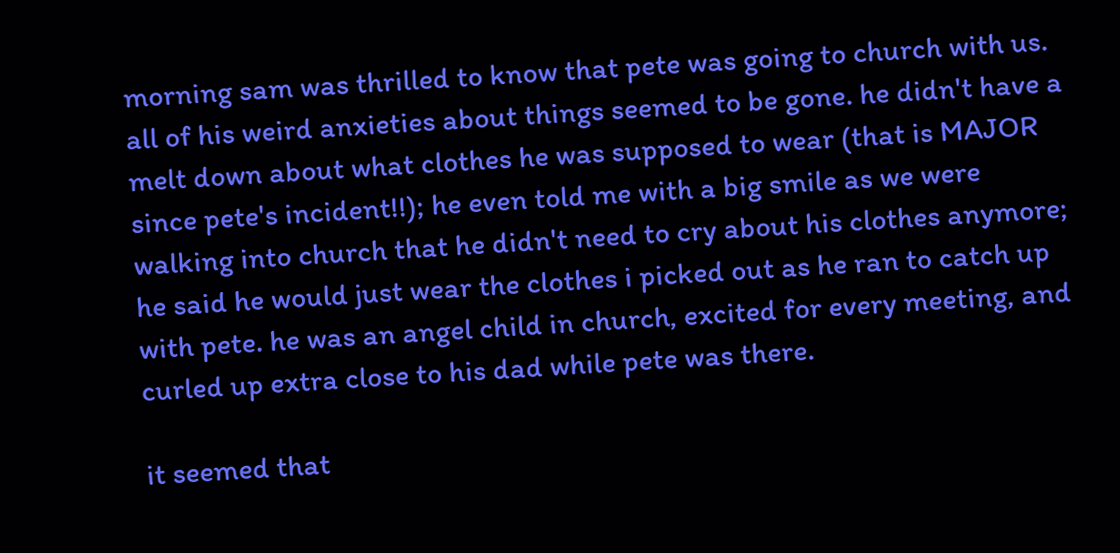morning sam was thrilled to know that pete was going to church with us. all of his weird anxieties about things seemed to be gone. he didn't have a melt down about what clothes he was supposed to wear (that is MAJOR since pete's incident!!); he even told me with a big smile as we were walking into church that he didn't need to cry about his clothes anymore; he said he would just wear the clothes i picked out as he ran to catch up with pete. he was an angel child in church, excited for every meeting, and curled up extra close to his dad while pete was there.

it seemed that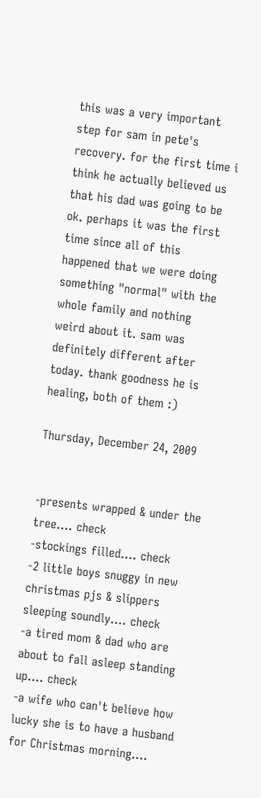this was a very important step for sam in pete's recovery. for the first time i think he actually believed us that his dad was going to be ok. perhaps it was the first time since all of this happened that we were doing something "normal" with the whole family and nothing weird about it. sam was definitely different after today. thank goodness he is healing, both of them :)

Thursday, December 24, 2009


-presents wrapped & under the tree.... check
-stockings filled.... check
-2 little boys snuggy in new christmas pjs & slippers sleeping soundly.... check
-a tired mom & dad who are about to fall asleep standing up.... check
-a wife who can't believe how lucky she is to have a husband for Christmas morning....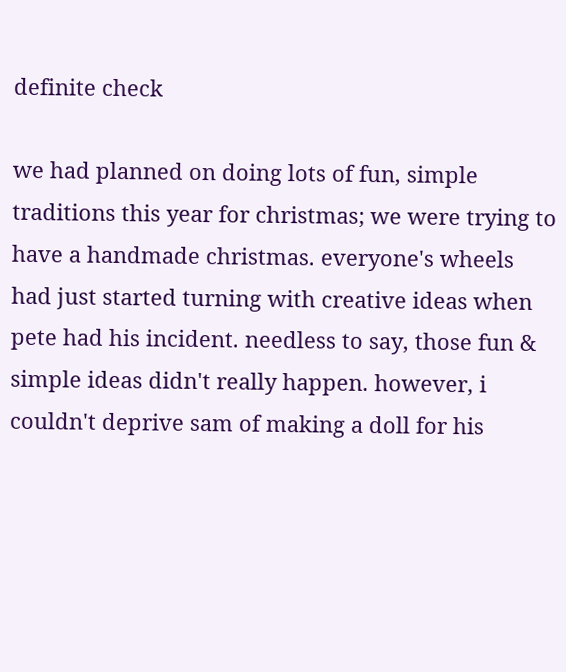definite check

we had planned on doing lots of fun, simple traditions this year for christmas; we were trying to have a handmade christmas. everyone's wheels had just started turning with creative ideas when pete had his incident. needless to say, those fun & simple ideas didn't really happen. however, i couldn't deprive sam of making a doll for his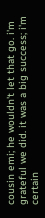cousin emi; he wouldn't let that go. i'm grateful we did. it was a big success; i'm certain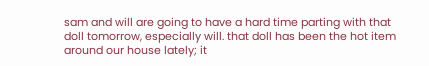sam and will are going to have a hard time parting with that doll tomorrow, especially will. that doll has been the hot item around our house lately; it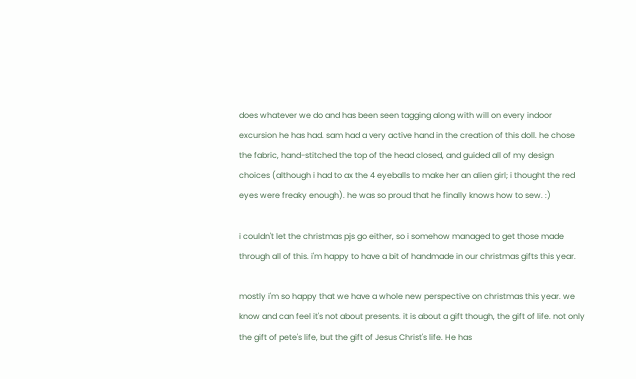does whatever we do and has been seen tagging along with will on every indoor excursion he has had. sam had a very active hand in the creation of this doll. he chose the fabric, hand-stitched the top of the head closed, and guided all of my design choices (although i had to ax the 4 eyeballs to make her an alien girl; i thought the red eyes were freaky enough). he was so proud that he finally knows how to sew. :)

i couldn't let the christmas pjs go either, so i somehow managed to get those made through all of this. i'm happy to have a bit of handmade in our christmas gifts this year.

mostly i'm so happy that we have a whole new perspective on christmas this year. we know and can feel it's not about presents. it is about a gift though, the gift of life. not only the gift of pete's life, but the gift of Jesus Christ's life. He has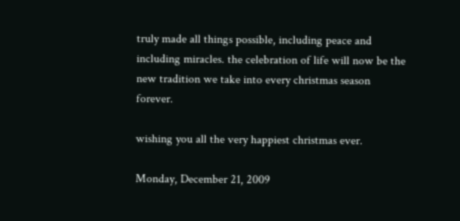truly made all things possible, including peace and including miracles. the celebration of life will now be the new tradition we take into every christmas season forever.

wishing you all the very happiest christmas ever.

Monday, December 21, 2009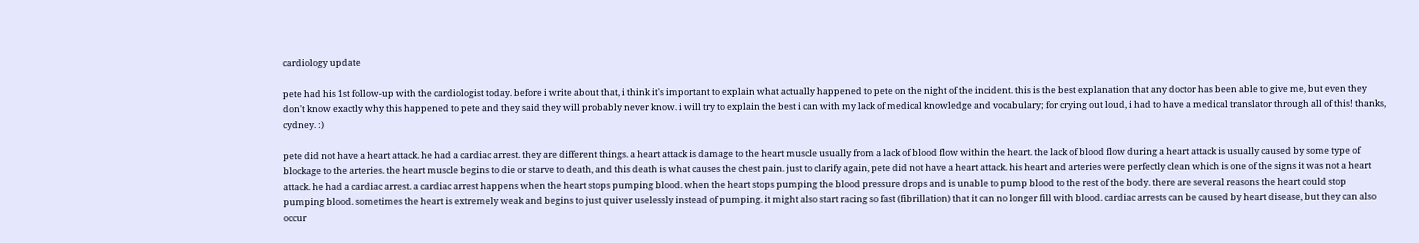cardiology update

pete had his 1st follow-up with the cardiologist today. before i write about that, i think it's important to explain what actually happened to pete on the night of the incident. this is the best explanation that any doctor has been able to give me, but even they don't know exactly why this happened to pete and they said they will probably never know. i will try to explain the best i can with my lack of medical knowledge and vocabulary; for crying out loud, i had to have a medical translator through all of this! thanks, cydney. :)

pete did not have a heart attack. he had a cardiac arrest. they are different things. a heart attack is damage to the heart muscle usually from a lack of blood flow within the heart. the lack of blood flow during a heart attack is usually caused by some type of blockage to the arteries. the heart muscle begins to die or starve to death, and this death is what causes the chest pain. just to clarify again, pete did not have a heart attack. his heart and arteries were perfectly clean which is one of the signs it was not a heart attack. he had a cardiac arrest. a cardiac arrest happens when the heart stops pumping blood. when the heart stops pumping the blood pressure drops and is unable to pump blood to the rest of the body. there are several reasons the heart could stop pumping blood. sometimes the heart is extremely weak and begins to just quiver uselessly instead of pumping. it might also start racing so fast (fibrillation) that it can no longer fill with blood. cardiac arrests can be caused by heart disease, but they can also occur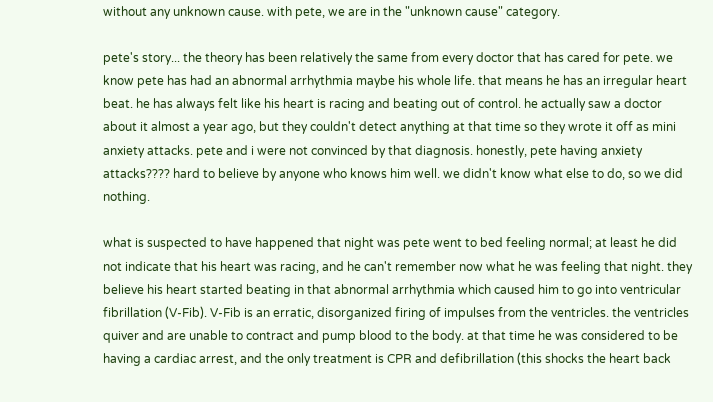without any unknown cause. with pete, we are in the "unknown cause" category.

pete's story... the theory has been relatively the same from every doctor that has cared for pete. we know pete has had an abnormal arrhythmia maybe his whole life. that means he has an irregular heart beat. he has always felt like his heart is racing and beating out of control. he actually saw a doctor about it almost a year ago, but they couldn't detect anything at that time so they wrote it off as mini anxiety attacks. pete and i were not convinced by that diagnosis. honestly, pete having anxiety attacks???? hard to believe by anyone who knows him well. we didn't know what else to do, so we did nothing.

what is suspected to have happened that night was pete went to bed feeling normal; at least he did not indicate that his heart was racing, and he can't remember now what he was feeling that night. they believe his heart started beating in that abnormal arrhythmia which caused him to go into ventricular fibrillation (V-Fib). V-Fib is an erratic, disorganized firing of impulses from the ventricles. the ventricles quiver and are unable to contract and pump blood to the body. at that time he was considered to be having a cardiac arrest, and the only treatment is CPR and defibrillation (this shocks the heart back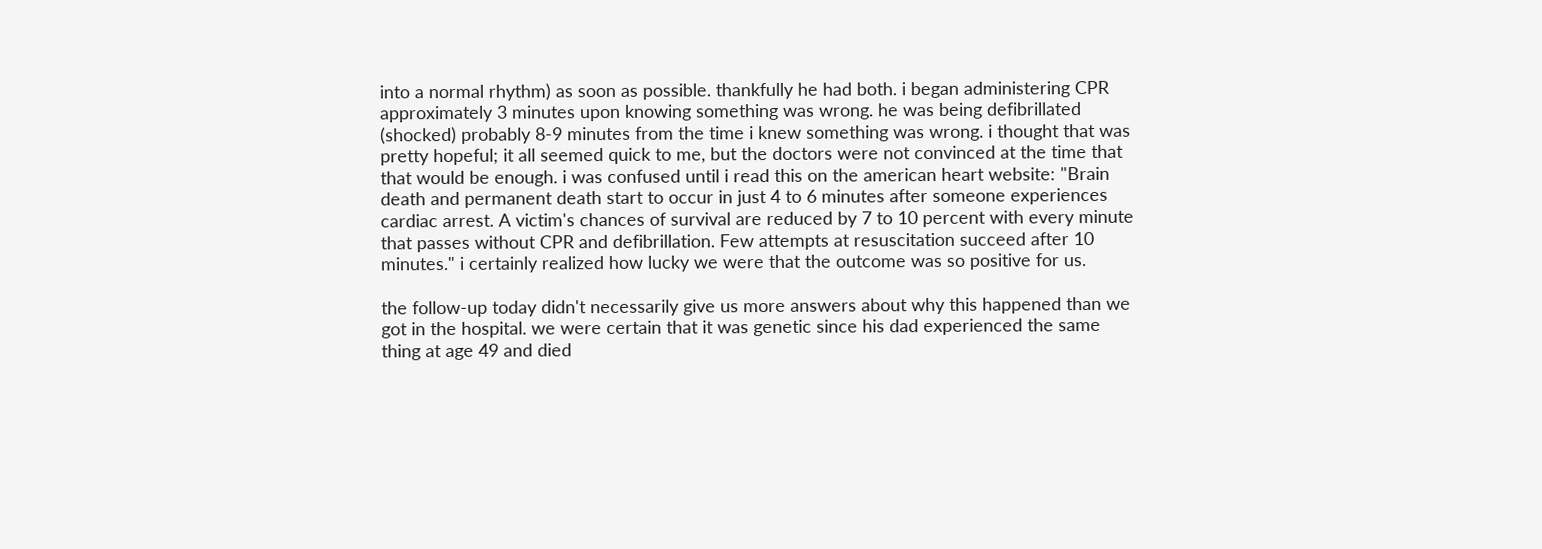into a normal rhythm) as soon as possible. thankfully he had both. i began administering CPR approximately 3 minutes upon knowing something was wrong. he was being defibrillated (shocked) probably 8-9 minutes from the time i knew something was wrong. i thought that was pretty hopeful; it all seemed quick to me, but the doctors were not convinced at the time that that would be enough. i was confused until i read this on the american heart website: "Brain death and permanent death start to occur in just 4 to 6 minutes after someone experiences cardiac arrest. A victim's chances of survival are reduced by 7 to 10 percent with every minute that passes without CPR and defibrillation. Few attempts at resuscitation succeed after 10 minutes." i certainly realized how lucky we were that the outcome was so positive for us.

the follow-up today didn't necessarily give us more answers about why this happened than we got in the hospital. we were certain that it was genetic since his dad experienced the same thing at age 49 and died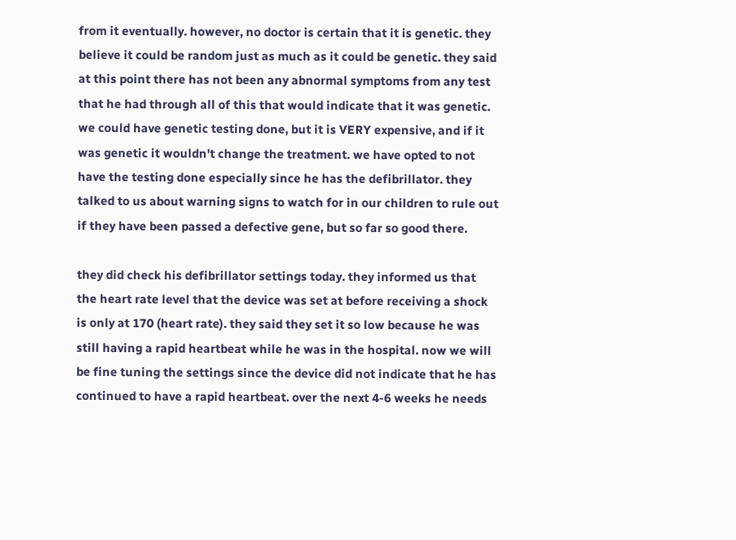from it eventually. however, no doctor is certain that it is genetic. they believe it could be random just as much as it could be genetic. they said at this point there has not been any abnormal symptoms from any test that he had through all of this that would indicate that it was genetic. we could have genetic testing done, but it is VERY expensive, and if it was genetic it wouldn't change the treatment. we have opted to not have the testing done especially since he has the defibrillator. they talked to us about warning signs to watch for in our children to rule out if they have been passed a defective gene, but so far so good there.

they did check his defibrillator settings today. they informed us that the heart rate level that the device was set at before receiving a shock is only at 170 (heart rate). they said they set it so low because he was still having a rapid heartbeat while he was in the hospital. now we will be fine tuning the settings since the device did not indicate that he has continued to have a rapid heartbeat. over the next 4-6 weeks he needs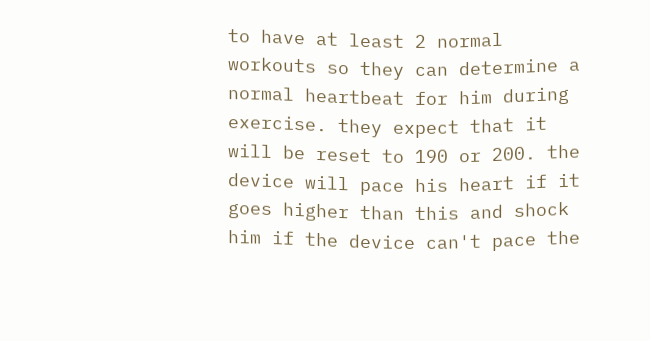to have at least 2 normal workouts so they can determine a normal heartbeat for him during exercise. they expect that it will be reset to 190 or 200. the device will pace his heart if it goes higher than this and shock him if the device can't pace the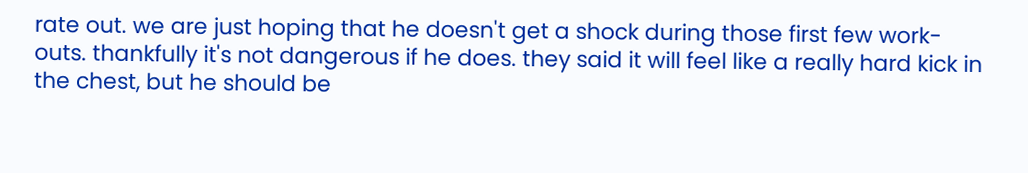rate out. we are just hoping that he doesn't get a shock during those first few work-outs. thankfully it's not dangerous if he does. they said it will feel like a really hard kick in the chest, but he should be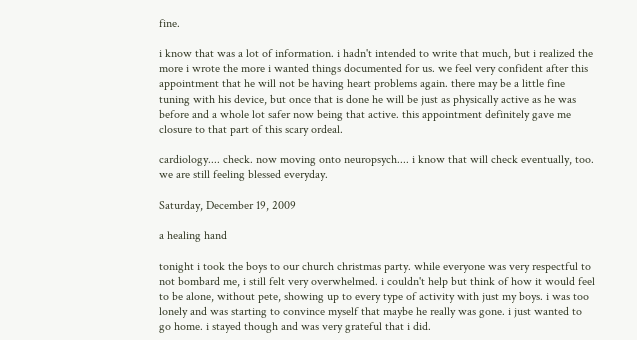fine.

i know that was a lot of information. i hadn't intended to write that much, but i realized the more i wrote the more i wanted things documented for us. we feel very confident after this appointment that he will not be having heart problems again. there may be a little fine tuning with his device, but once that is done he will be just as physically active as he was before and a whole lot safer now being that active. this appointment definitely gave me closure to that part of this scary ordeal.

cardiology.... check. now moving onto neuropsych.... i know that will check eventually, too. we are still feeling blessed everyday.

Saturday, December 19, 2009

a healing hand

tonight i took the boys to our church christmas party. while everyone was very respectful to not bombard me, i still felt very overwhelmed. i couldn't help but think of how it would feel to be alone, without pete, showing up to every type of activity with just my boys. i was too lonely and was starting to convince myself that maybe he really was gone. i just wanted to go home. i stayed though and was very grateful that i did.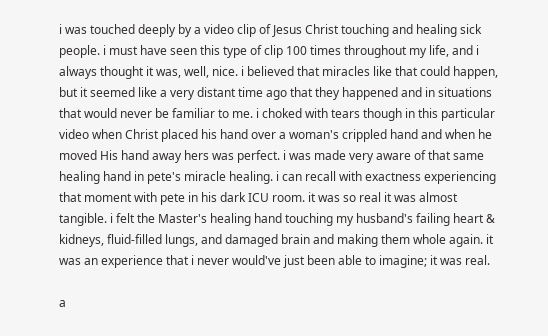i was touched deeply by a video clip of Jesus Christ touching and healing sick people. i must have seen this type of clip 100 times throughout my life, and i always thought it was, well, nice. i believed that miracles like that could happen, but it seemed like a very distant time ago that they happened and in situations that would never be familiar to me. i choked with tears though in this particular video when Christ placed his hand over a woman's crippled hand and when he moved His hand away hers was perfect. i was made very aware of that same healing hand in pete's miracle healing. i can recall with exactness experiencing that moment with pete in his dark ICU room. it was so real it was almost tangible. i felt the Master's healing hand touching my husband's failing heart & kidneys, fluid-filled lungs, and damaged brain and making them whole again. it was an experience that i never would've just been able to imagine; it was real.

a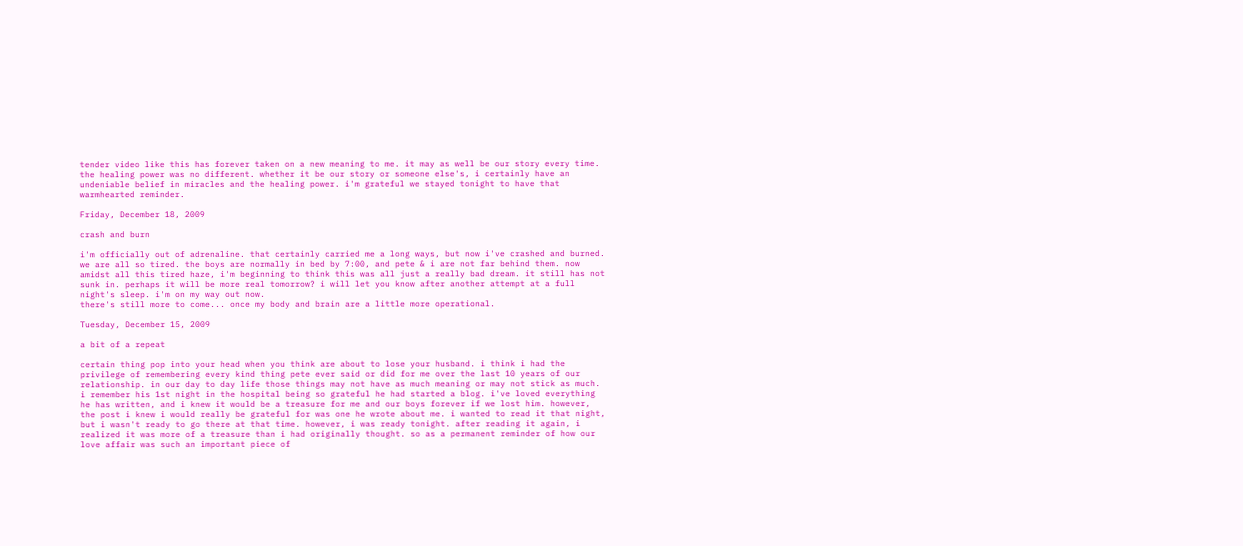tender video like this has forever taken on a new meaning to me. it may as well be our story every time. the healing power was no different. whether it be our story or someone else's, i certainly have an undeniable belief in miracles and the healing power. i'm grateful we stayed tonight to have that warmhearted reminder.

Friday, December 18, 2009

crash and burn

i'm officially out of adrenaline. that certainly carried me a long ways, but now i've crashed and burned. we are all so tired. the boys are normally in bed by 7:00, and pete & i are not far behind them. now amidst all this tired haze, i'm beginning to think this was all just a really bad dream. it still has not sunk in. perhaps it will be more real tomorrow? i will let you know after another attempt at a full night's sleep. i'm on my way out now.
there's still more to come... once my body and brain are a little more operational.

Tuesday, December 15, 2009

a bit of a repeat

certain thing pop into your head when you think are about to lose your husband. i think i had the privilege of remembering every kind thing pete ever said or did for me over the last 10 years of our relationship. in our day to day life those things may not have as much meaning or may not stick as much. i remember his 1st night in the hospital being so grateful he had started a blog. i've loved everything he has written, and i knew it would be a treasure for me and our boys forever if we lost him. however, the post i knew i would really be grateful for was one he wrote about me. i wanted to read it that night, but i wasn't ready to go there at that time. however, i was ready tonight. after reading it again, i realized it was more of a treasure than i had originally thought. so as a permanent reminder of how our love affair was such an important piece of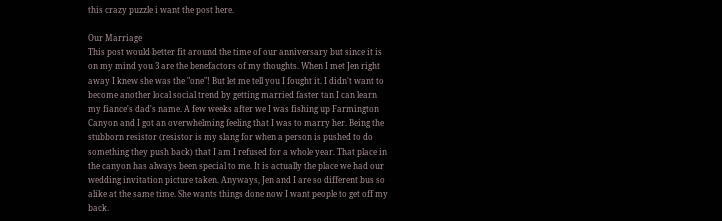this crazy puzzle i want the post here.

Our Marriage
This post would better fit around the time of our anniversary but since it is on my mind you 3 are the benefactors of my thoughts. When I met Jen right away I knew she was the "one"! But let me tell you I fought it. I didn't want to become another local social trend by getting married faster tan I can learn my fiance's dad's name. A few weeks after we I was fishing up Farmington Canyon and I got an overwhelming feeling that I was to marry her. Being the stubborn resistor (resistor is my slang for when a person is pushed to do something they push back) that I am I refused for a whole year. That place in the canyon has always been special to me. It is actually the place we had our wedding invitation picture taken. Anyways, Jen and I are so different bus so alike at the same time. She wants things done now I want people to get off my back.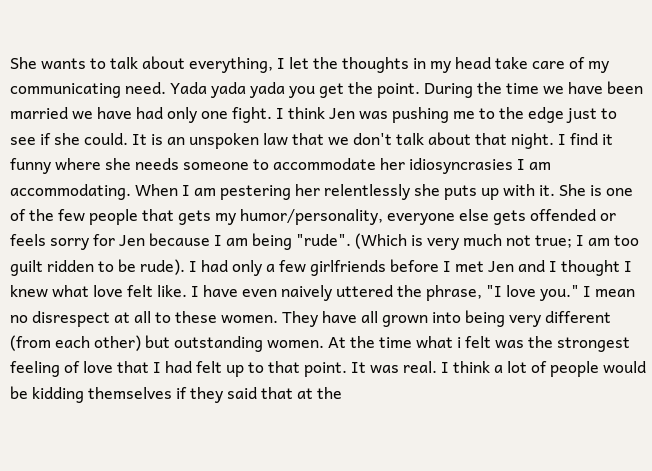She wants to talk about everything, I let the thoughts in my head take care of my communicating need. Yada yada yada you get the point. During the time we have been married we have had only one fight. I think Jen was pushing me to the edge just to see if she could. It is an unspoken law that we don't talk about that night. I find it funny where she needs someone to accommodate her idiosyncrasies I am accommodating. When I am pestering her relentlessly she puts up with it. She is one of the few people that gets my humor/personality, everyone else gets offended or feels sorry for Jen because I am being "rude". (Which is very much not true; I am too guilt ridden to be rude). I had only a few girlfriends before I met Jen and I thought I knew what love felt like. I have even naively uttered the phrase, "I love you." I mean no disrespect at all to these women. They have all grown into being very different (from each other) but outstanding women. At the time what i felt was the strongest feeling of love that I had felt up to that point. It was real. I think a lot of people would be kidding themselves if they said that at the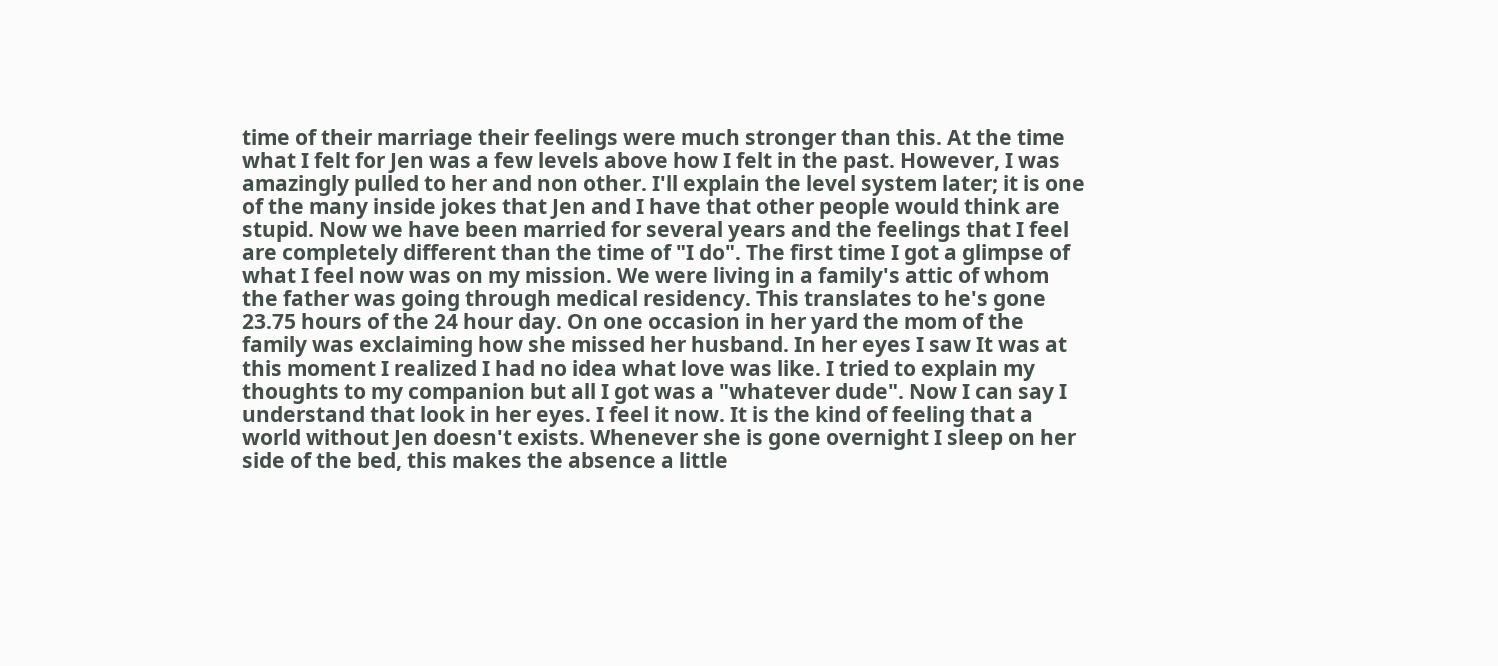time of their marriage their feelings were much stronger than this. At the time what I felt for Jen was a few levels above how I felt in the past. However, I was amazingly pulled to her and non other. I'll explain the level system later; it is one of the many inside jokes that Jen and I have that other people would think are stupid. Now we have been married for several years and the feelings that I feel are completely different than the time of "I do". The first time I got a glimpse of what I feel now was on my mission. We were living in a family's attic of whom the father was going through medical residency. This translates to he's gone 23.75 hours of the 24 hour day. On one occasion in her yard the mom of the family was exclaiming how she missed her husband. In her eyes I saw It was at this moment I realized I had no idea what love was like. I tried to explain my thoughts to my companion but all I got was a "whatever dude". Now I can say I understand that look in her eyes. I feel it now. It is the kind of feeling that a world without Jen doesn't exists. Whenever she is gone overnight I sleep on her side of the bed, this makes the absence a little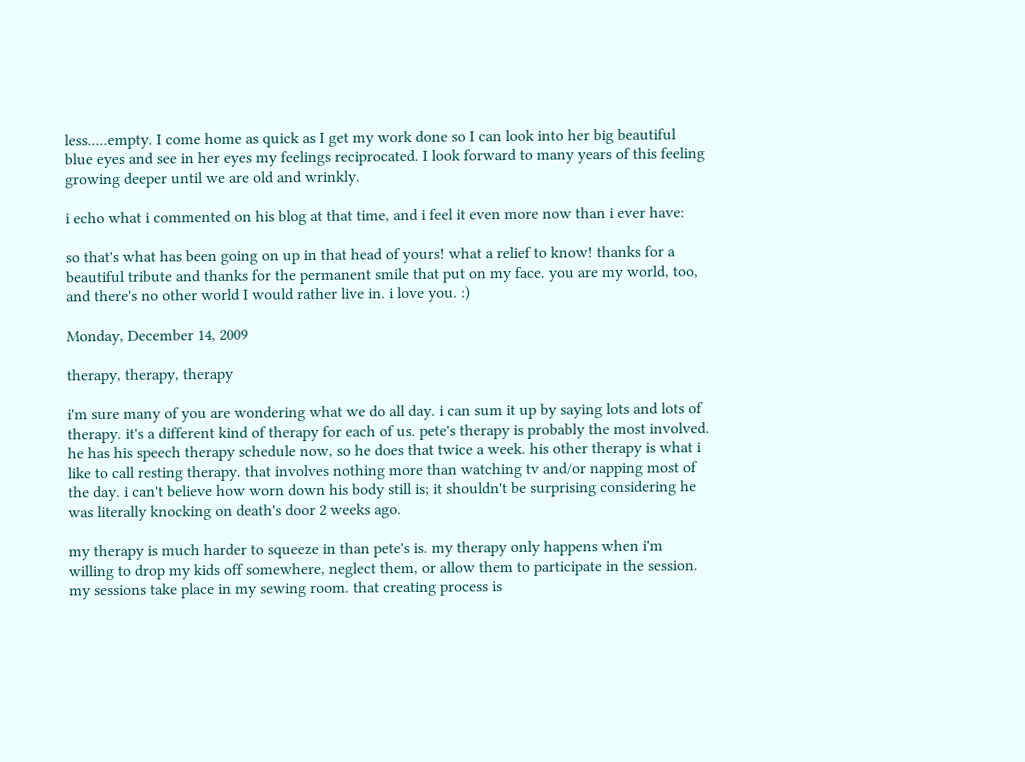less.....empty. I come home as quick as I get my work done so I can look into her big beautiful blue eyes and see in her eyes my feelings reciprocated. I look forward to many years of this feeling growing deeper until we are old and wrinkly.

i echo what i commented on his blog at that time, and i feel it even more now than i ever have:

so that's what has been going on up in that head of yours! what a relief to know! thanks for a beautiful tribute and thanks for the permanent smile that put on my face. you are my world, too, and there's no other world I would rather live in. i love you. :)

Monday, December 14, 2009

therapy, therapy, therapy

i'm sure many of you are wondering what we do all day. i can sum it up by saying lots and lots of therapy. it's a different kind of therapy for each of us. pete's therapy is probably the most involved. he has his speech therapy schedule now, so he does that twice a week. his other therapy is what i like to call resting therapy. that involves nothing more than watching tv and/or napping most of the day. i can't believe how worn down his body still is; it shouldn't be surprising considering he was literally knocking on death's door 2 weeks ago.

my therapy is much harder to squeeze in than pete's is. my therapy only happens when i'm willing to drop my kids off somewhere, neglect them, or allow them to participate in the session. my sessions take place in my sewing room. that creating process is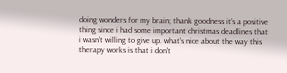doing wonders for my brain; thank goodness it's a positive thing since i had some important christmas deadlines that i wasn't willing to give up. what's nice about the way this therapy works is that i don't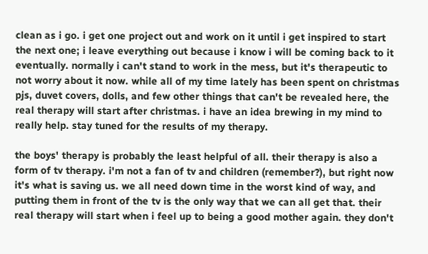clean as i go. i get one project out and work on it until i get inspired to start the next one; i leave everything out because i know i will be coming back to it eventually. normally i can't stand to work in the mess, but it's therapeutic to not worry about it now. while all of my time lately has been spent on christmas pjs, duvet covers, dolls, and few other things that can't be revealed here, the real therapy will start after christmas. i have an idea brewing in my mind to really help. stay tuned for the results of my therapy.

the boys' therapy is probably the least helpful of all. their therapy is also a form of tv therapy. i'm not a fan of tv and children (remember?), but right now it's what is saving us. we all need down time in the worst kind of way, and putting them in front of the tv is the only way that we can all get that. their real therapy will start when i feel up to being a good mother again. they don't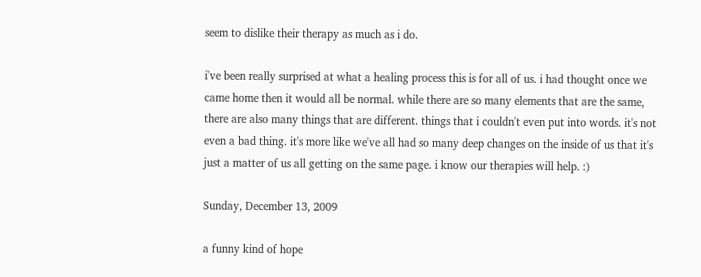seem to dislike their therapy as much as i do.

i've been really surprised at what a healing process this is for all of us. i had thought once we came home then it would all be normal. while there are so many elements that are the same, there are also many things that are different. things that i couldn't even put into words. it's not even a bad thing. it's more like we've all had so many deep changes on the inside of us that it's just a matter of us all getting on the same page. i know our therapies will help. :)

Sunday, December 13, 2009

a funny kind of hope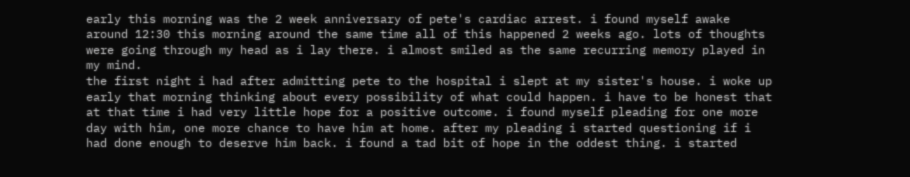early this morning was the 2 week anniversary of pete's cardiac arrest. i found myself awake around 12:30 this morning around the same time all of this happened 2 weeks ago. lots of thoughts were going through my head as i lay there. i almost smiled as the same recurring memory played in my mind.
the first night i had after admitting pete to the hospital i slept at my sister's house. i woke up early that morning thinking about every possibility of what could happen. i have to be honest that at that time i had very little hope for a positive outcome. i found myself pleading for one more day with him, one more chance to have him at home. after my pleading i started questioning if i had done enough to deserve him back. i found a tad bit of hope in the oddest thing. i started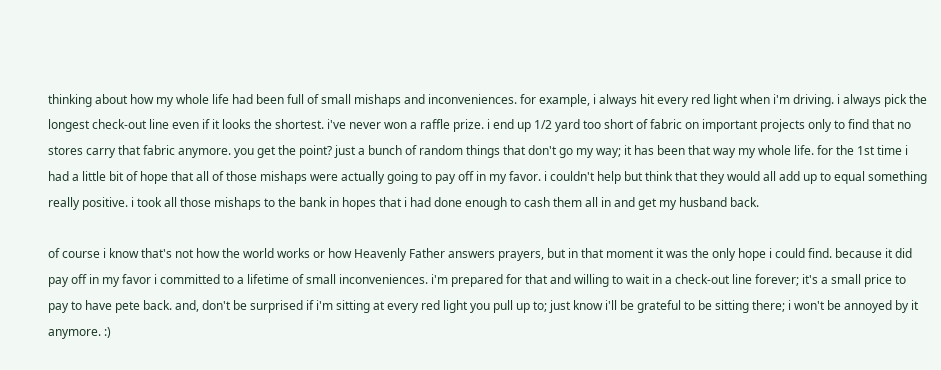thinking about how my whole life had been full of small mishaps and inconveniences. for example, i always hit every red light when i'm driving. i always pick the longest check-out line even if it looks the shortest. i've never won a raffle prize. i end up 1/2 yard too short of fabric on important projects only to find that no stores carry that fabric anymore. you get the point? just a bunch of random things that don't go my way; it has been that way my whole life. for the 1st time i had a little bit of hope that all of those mishaps were actually going to pay off in my favor. i couldn't help but think that they would all add up to equal something really positive. i took all those mishaps to the bank in hopes that i had done enough to cash them all in and get my husband back.

of course i know that's not how the world works or how Heavenly Father answers prayers, but in that moment it was the only hope i could find. because it did pay off in my favor i committed to a lifetime of small inconveniences. i'm prepared for that and willing to wait in a check-out line forever; it's a small price to pay to have pete back. and, don't be surprised if i'm sitting at every red light you pull up to; just know i'll be grateful to be sitting there; i won't be annoyed by it anymore. :)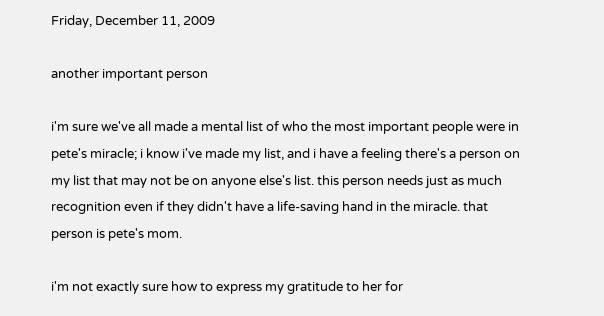Friday, December 11, 2009

another important person

i'm sure we've all made a mental list of who the most important people were in pete's miracle; i know i've made my list, and i have a feeling there's a person on my list that may not be on anyone else's list. this person needs just as much recognition even if they didn't have a life-saving hand in the miracle. that person is pete's mom.

i'm not exactly sure how to express my gratitude to her for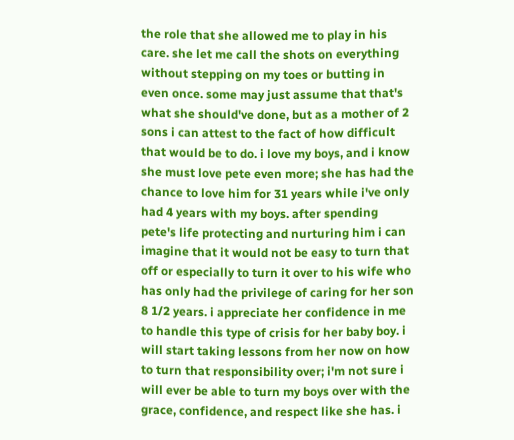the role that she allowed me to play in his care. she let me call the shots on everything without stepping on my toes or butting in even once. some may just assume that that's what she should've done, but as a mother of 2 sons i can attest to the fact of how difficult that would be to do. i love my boys, and i know she must love pete even more; she has had the chance to love him for 31 years while i've only had 4 years with my boys. after spending pete's life protecting and nurturing him i can imagine that it would not be easy to turn that off or especially to turn it over to his wife who has only had the privilege of caring for her son 8 1/2 years. i appreciate her confidence in me to handle this type of crisis for her baby boy. i will start taking lessons from her now on how to turn that responsibility over; i'm not sure i will ever be able to turn my boys over with the grace, confidence, and respect like she has. i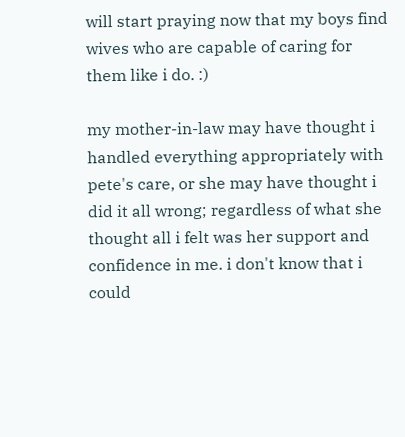will start praying now that my boys find wives who are capable of caring for them like i do. :)

my mother-in-law may have thought i handled everything appropriately with pete's care, or she may have thought i did it all wrong; regardless of what she thought all i felt was her support and confidence in me. i don't know that i could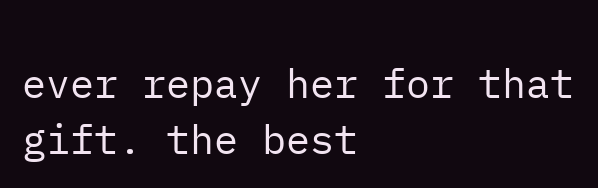ever repay her for that gift. the best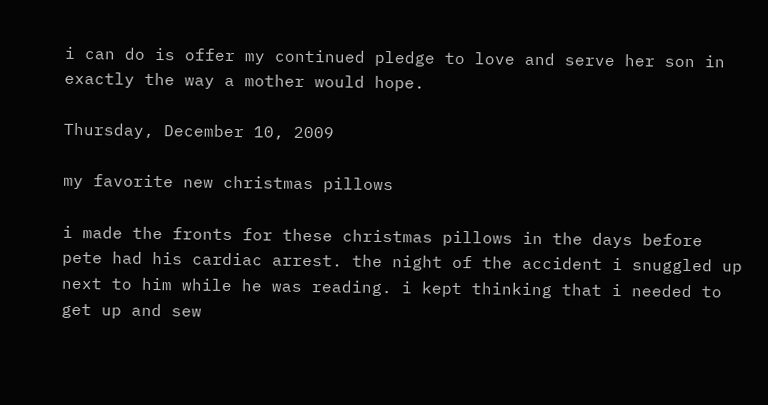i can do is offer my continued pledge to love and serve her son in exactly the way a mother would hope.

Thursday, December 10, 2009

my favorite new christmas pillows

i made the fronts for these christmas pillows in the days before pete had his cardiac arrest. the night of the accident i snuggled up next to him while he was reading. i kept thinking that i needed to get up and sew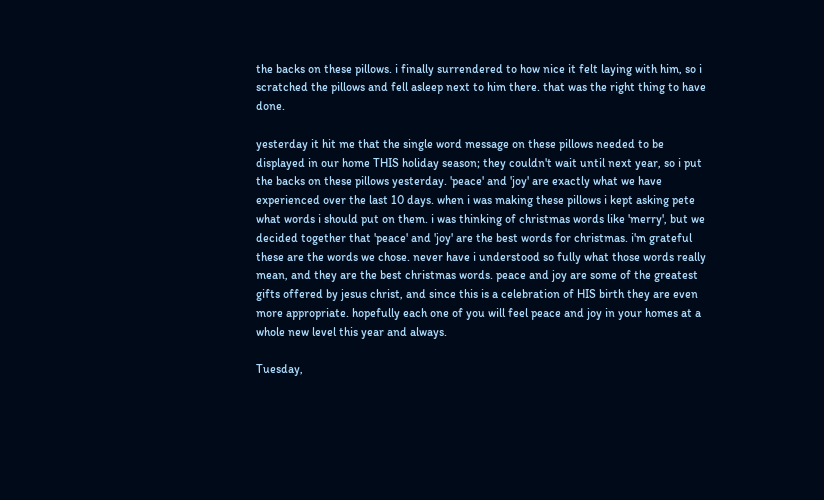the backs on these pillows. i finally surrendered to how nice it felt laying with him, so i scratched the pillows and fell asleep next to him there. that was the right thing to have done.

yesterday it hit me that the single word message on these pillows needed to be displayed in our home THIS holiday season; they couldn't wait until next year, so i put the backs on these pillows yesterday. 'peace' and 'joy' are exactly what we have experienced over the last 10 days. when i was making these pillows i kept asking pete what words i should put on them. i was thinking of christmas words like 'merry', but we decided together that 'peace' and 'joy' are the best words for christmas. i'm grateful these are the words we chose. never have i understood so fully what those words really mean, and they are the best christmas words. peace and joy are some of the greatest gifts offered by jesus christ, and since this is a celebration of HIS birth they are even more appropriate. hopefully each one of you will feel peace and joy in your homes at a whole new level this year and always.

Tuesday,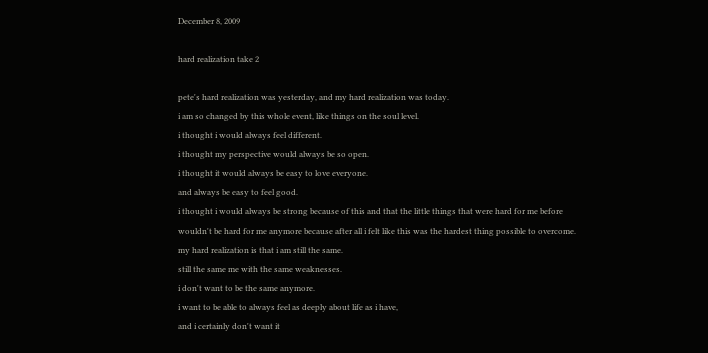December 8, 2009

hard realization take 2

pete's hard realization was yesterday, and my hard realization was today.
i am so changed by this whole event, like things on the soul level.
i thought i would always feel different.
i thought my perspective would always be so open.
i thought it would always be easy to love everyone.
and always be easy to feel good.
i thought i would always be strong because of this and that the little things that were hard for me before wouldn't be hard for me anymore because after all i felt like this was the hardest thing possible to overcome.
my hard realization is that i am still the same.
still the same me with the same weaknesses.
i don't want to be the same anymore.
i want to be able to always feel as deeply about life as i have,
and i certainly don't want it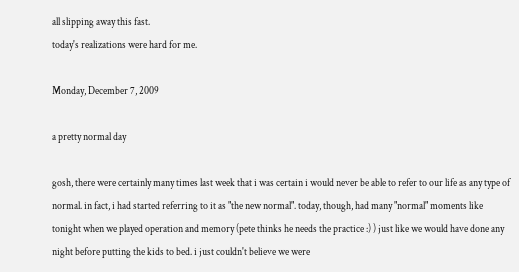all slipping away this fast.
today's realizations were hard for me.

Monday, December 7, 2009

a pretty normal day

gosh, there were certainly many times last week that i was certain i would never be able to refer to our life as any type of normal. in fact, i had started referring to it as "the new normal". today, though, had many "normal" moments like tonight when we played operation and memory (pete thinks he needs the practice :) ) just like we would have done any night before putting the kids to bed. i just couldn't believe we were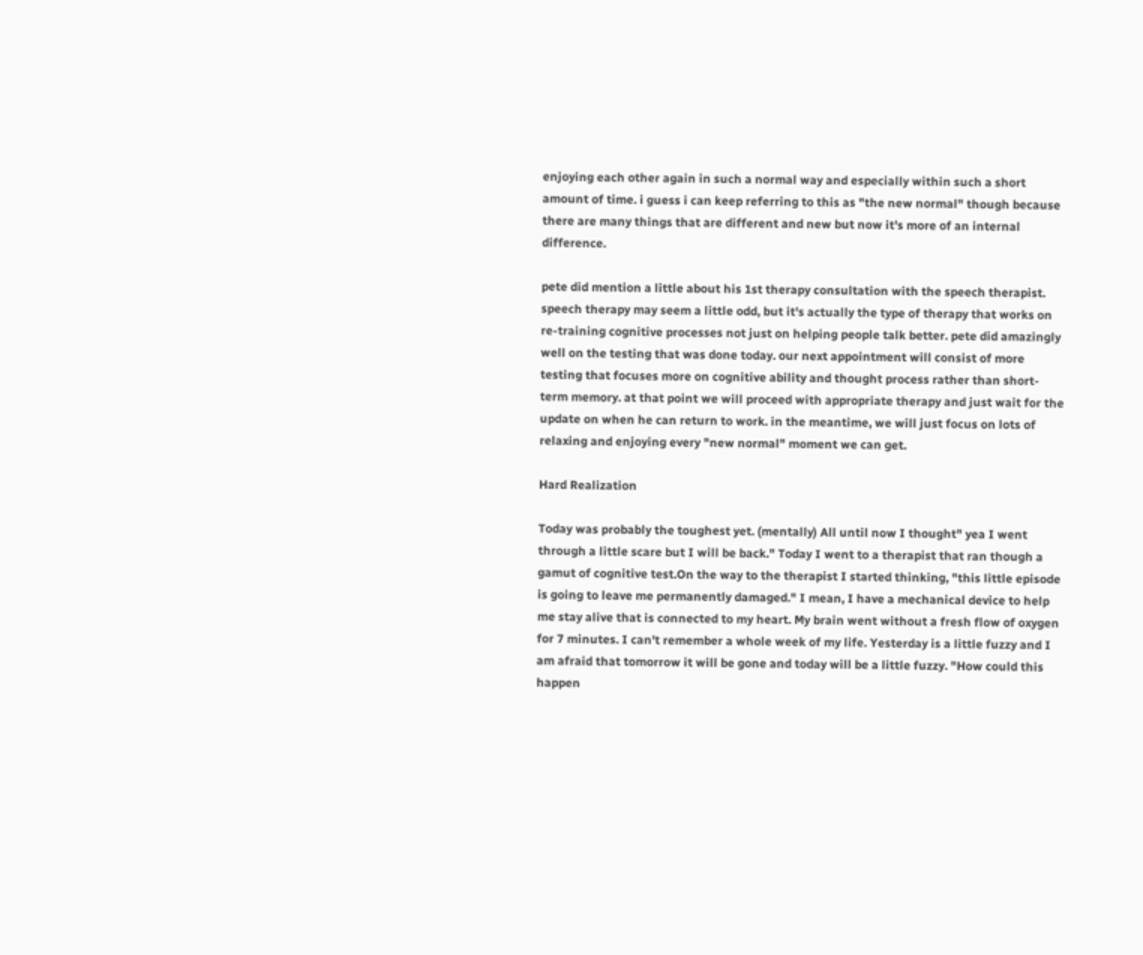enjoying each other again in such a normal way and especially within such a short amount of time. i guess i can keep referring to this as "the new normal" though because there are many things that are different and new but now it's more of an internal difference.

pete did mention a little about his 1st therapy consultation with the speech therapist. speech therapy may seem a little odd, but it's actually the type of therapy that works on re-training cognitive processes not just on helping people talk better. pete did amazingly well on the testing that was done today. our next appointment will consist of more testing that focuses more on cognitive ability and thought process rather than short-term memory. at that point we will proceed with appropriate therapy and just wait for the update on when he can return to work. in the meantime, we will just focus on lots of relaxing and enjoying every "new normal" moment we can get.

Hard Realization

Today was probably the toughest yet. (mentally) All until now I thought" yea I went through a little scare but I will be back." Today I went to a therapist that ran though a gamut of cognitive test.On the way to the therapist I started thinking, "this little episode is going to leave me permanently damaged." I mean, I have a mechanical device to help me stay alive that is connected to my heart. My brain went without a fresh flow of oxygen for 7 minutes. I can't remember a whole week of my life. Yesterday is a little fuzzy and I am afraid that tomorrow it will be gone and today will be a little fuzzy. "How could this happen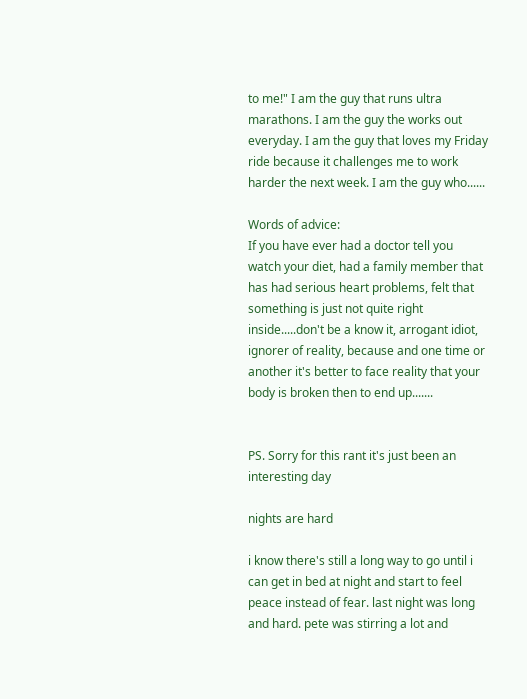to me!" I am the guy that runs ultra marathons. I am the guy the works out everyday. I am the guy that loves my Friday ride because it challenges me to work harder the next week. I am the guy who......

Words of advice:
If you have ever had a doctor tell you watch your diet, had a family member that has had serious heart problems, felt that something is just not quite right inside.....don't be a know it, arrogant idiot, ignorer of reality, because and one time or another it's better to face reality that your body is broken then to end up.......


PS. Sorry for this rant it's just been an interesting day

nights are hard

i know there's still a long way to go until i can get in bed at night and start to feel peace instead of fear. last night was long and hard. pete was stirring a lot and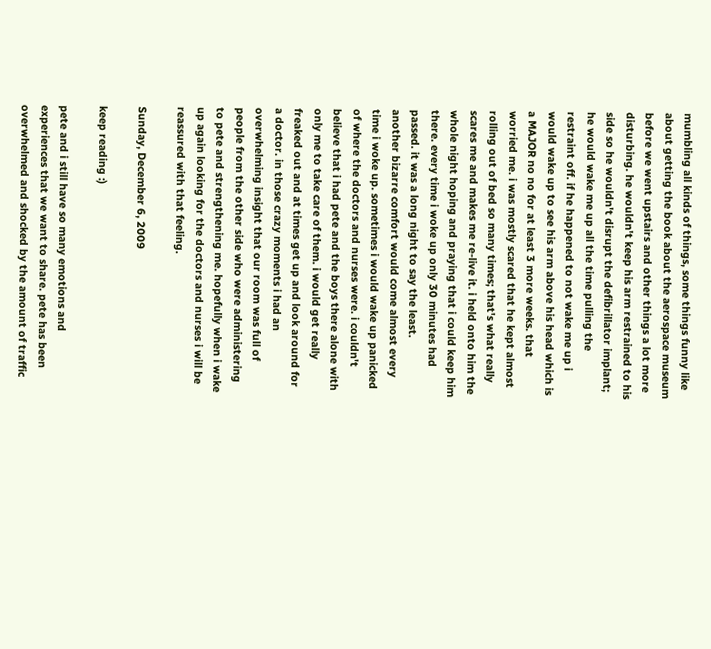mumbling all kinds of things, some things funny like about getting the book about the aerospace museum before we went upstairs and other things a lot more disturbing. he wouldn't keep his arm restrained to his side so he wouldn't disrupt the defibrillator implant; he would wake me up all the time pulling the restraint off. if he happened to not wake me up i would wake up to see his arm above his head which is a MAJOR no no for at least 3 more weeks. that worried me. i was mostly scared that he kept almost rolling out of bed so many times; that's what really scares me and makes me re-live it. i held onto him the whole night hoping and praying that i could keep him there. every time i woke up only 30 minutes had passed. it was a long night to say the least.
another bizarre comfort would come almost every time i woke up. sometimes i would wake up panicked of where the doctors and nurses were. i couldn't believe that i had pete and the boys there alone with only me to take care of them. i would get really freaked out and at times get up and look around for a doctor. in those crazy moments i had an overwhelming insight that our room was full of people from the other side who were administering to pete and strengthening me. hopefully when i wake up again looking for the doctors and nurses i will be reassured with that feeling.

Sunday, December 6, 2009

keep reading :)

pete and i still have so many emotions and experiences that we want to share. pete has been overwhelmed and shocked by the amount of traffic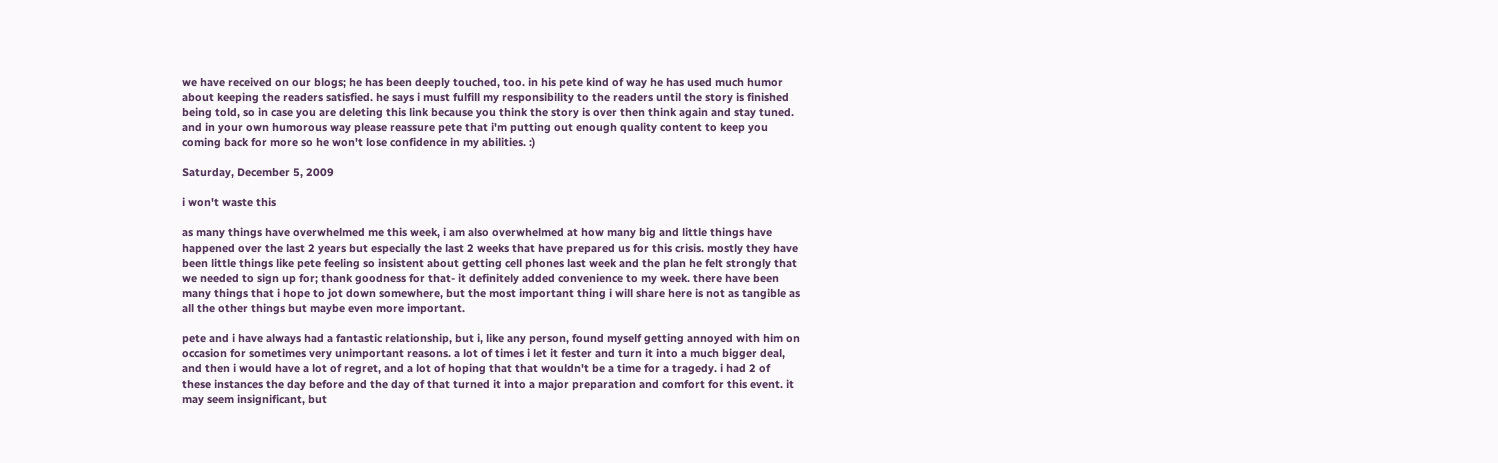we have received on our blogs; he has been deeply touched, too. in his pete kind of way he has used much humor about keeping the readers satisfied. he says i must fulfill my responsibility to the readers until the story is finished being told, so in case you are deleting this link because you think the story is over then think again and stay tuned. and in your own humorous way please reassure pete that i'm putting out enough quality content to keep you coming back for more so he won't lose confidence in my abilities. :)

Saturday, December 5, 2009

i won't waste this

as many things have overwhelmed me this week, i am also overwhelmed at how many big and little things have happened over the last 2 years but especially the last 2 weeks that have prepared us for this crisis. mostly they have been little things like pete feeling so insistent about getting cell phones last week and the plan he felt strongly that we needed to sign up for; thank goodness for that- it definitely added convenience to my week. there have been many things that i hope to jot down somewhere, but the most important thing i will share here is not as tangible as all the other things but maybe even more important.

pete and i have always had a fantastic relationship, but i, like any person, found myself getting annoyed with him on occasion for sometimes very unimportant reasons. a lot of times i let it fester and turn it into a much bigger deal, and then i would have a lot of regret, and a lot of hoping that that wouldn't be a time for a tragedy. i had 2 of these instances the day before and the day of that turned it into a major preparation and comfort for this event. it may seem insignificant, but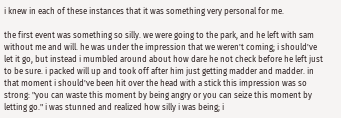i knew in each of these instances that it was something very personal for me.

the first event was something so silly. we were going to the park, and he left with sam without me and will. he was under the impression that we weren't coming; i should've let it go, but instead i mumbled around about how dare he not check before he left just to be sure. i packed will up and took off after him just getting madder and madder. in that moment i should've been hit over the head with a stick this impression was so strong: "you can waste this moment by being angry or you can seize this moment by letting go." i was stunned and realized how silly i was being; i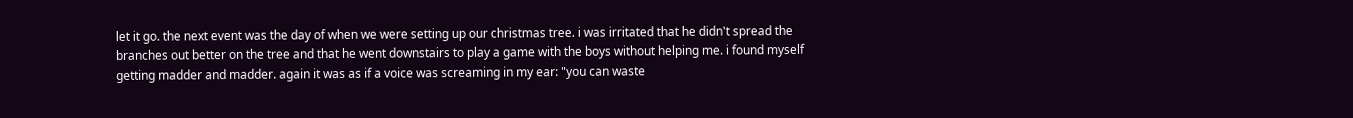let it go. the next event was the day of when we were setting up our christmas tree. i was irritated that he didn't spread the branches out better on the tree and that he went downstairs to play a game with the boys without helping me. i found myself getting madder and madder. again it was as if a voice was screaming in my ear: "you can waste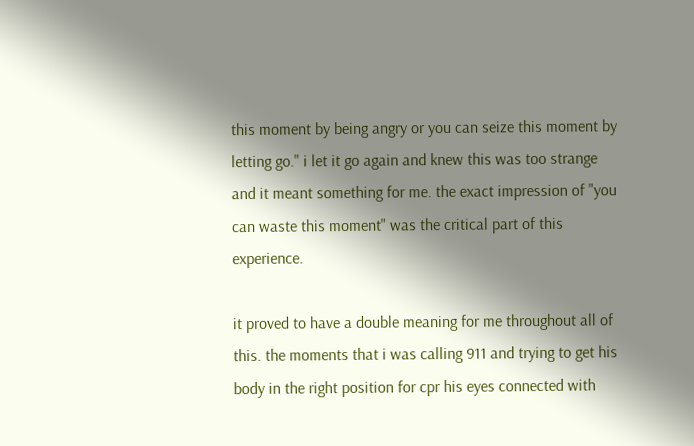this moment by being angry or you can seize this moment by letting go." i let it go again and knew this was too strange and it meant something for me. the exact impression of "you can waste this moment" was the critical part of this experience.

it proved to have a double meaning for me throughout all of this. the moments that i was calling 911 and trying to get his body in the right position for cpr his eyes connected with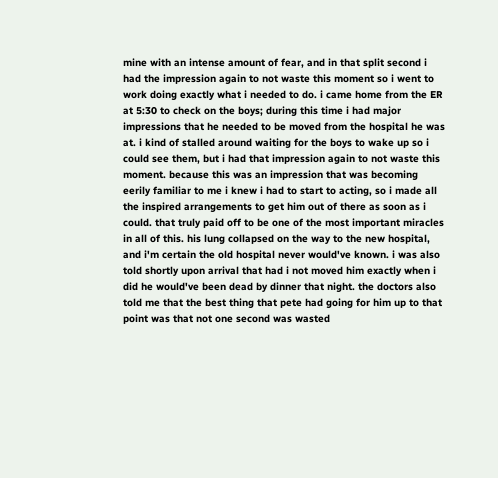mine with an intense amount of fear, and in that split second i had the impression again to not waste this moment so i went to work doing exactly what i needed to do. i came home from the ER at 5:30 to check on the boys; during this time i had major impressions that he needed to be moved from the hospital he was at. i kind of stalled around waiting for the boys to wake up so i could see them, but i had that impression again to not waste this moment. because this was an impression that was becoming eerily familiar to me i knew i had to start to acting, so i made all the inspired arrangements to get him out of there as soon as i could. that truly paid off to be one of the most important miracles in all of this. his lung collapsed on the way to the new hospital, and i'm certain the old hospital never would've known. i was also told shortly upon arrival that had i not moved him exactly when i did he would've been dead by dinner that night. the doctors also told me that the best thing that pete had going for him up to that point was that not one second was wasted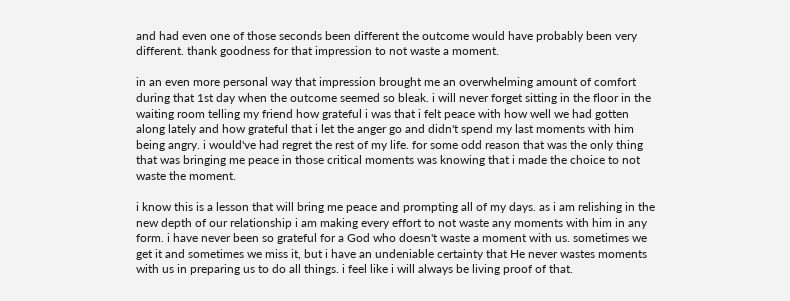and had even one of those seconds been different the outcome would have probably been very different. thank goodness for that impression to not waste a moment.

in an even more personal way that impression brought me an overwhelming amount of comfort during that 1st day when the outcome seemed so bleak. i will never forget sitting in the floor in the waiting room telling my friend how grateful i was that i felt peace with how well we had gotten along lately and how grateful that i let the anger go and didn't spend my last moments with him being angry. i would've had regret the rest of my life. for some odd reason that was the only thing that was bringing me peace in those critical moments was knowing that i made the choice to not waste the moment.

i know this is a lesson that will bring me peace and prompting all of my days. as i am relishing in the new depth of our relationship i am making every effort to not waste any moments with him in any form. i have never been so grateful for a God who doesn't waste a moment with us. sometimes we get it and sometimes we miss it, but i have an undeniable certainty that He never wastes moments with us in preparing us to do all things. i feel like i will always be living proof of that.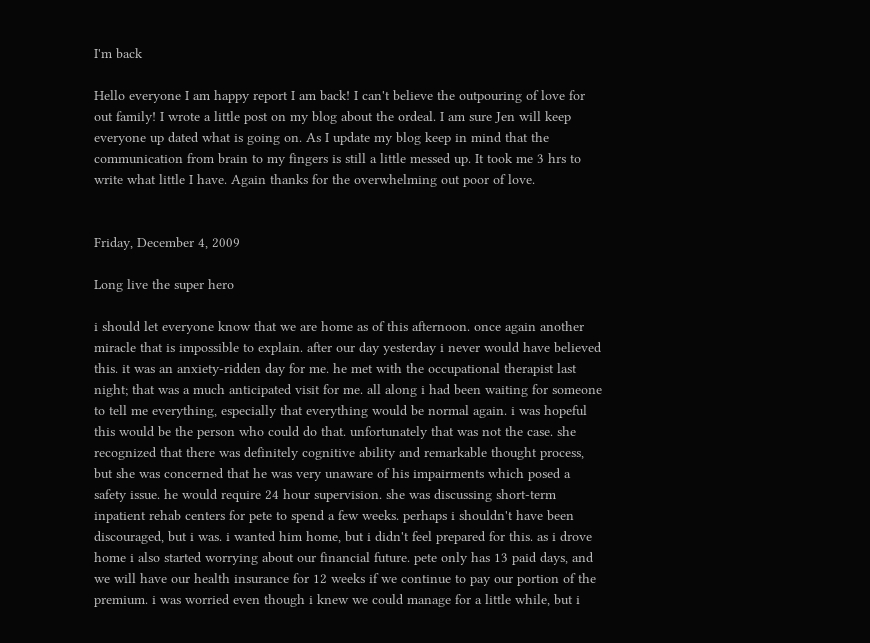I'm back

Hello everyone I am happy report I am back! I can't believe the outpouring of love for out family! I wrote a little post on my blog about the ordeal. I am sure Jen will keep everyone up dated what is going on. As I update my blog keep in mind that the communication from brain to my fingers is still a little messed up. It took me 3 hrs to write what little I have. Again thanks for the overwhelming out poor of love.


Friday, December 4, 2009

Long live the super hero

i should let everyone know that we are home as of this afternoon. once again another miracle that is impossible to explain. after our day yesterday i never would have believed this. it was an anxiety-ridden day for me. he met with the occupational therapist last night; that was a much anticipated visit for me. all along i had been waiting for someone to tell me everything, especially that everything would be normal again. i was hopeful this would be the person who could do that. unfortunately that was not the case. she recognized that there was definitely cognitive ability and remarkable thought process, but she was concerned that he was very unaware of his impairments which posed a safety issue. he would require 24 hour supervision. she was discussing short-term inpatient rehab centers for pete to spend a few weeks. perhaps i shouldn't have been discouraged, but i was. i wanted him home, but i didn't feel prepared for this. as i drove home i also started worrying about our financial future. pete only has 13 paid days, and we will have our health insurance for 12 weeks if we continue to pay our portion of the premium. i was worried even though i knew we could manage for a little while, but i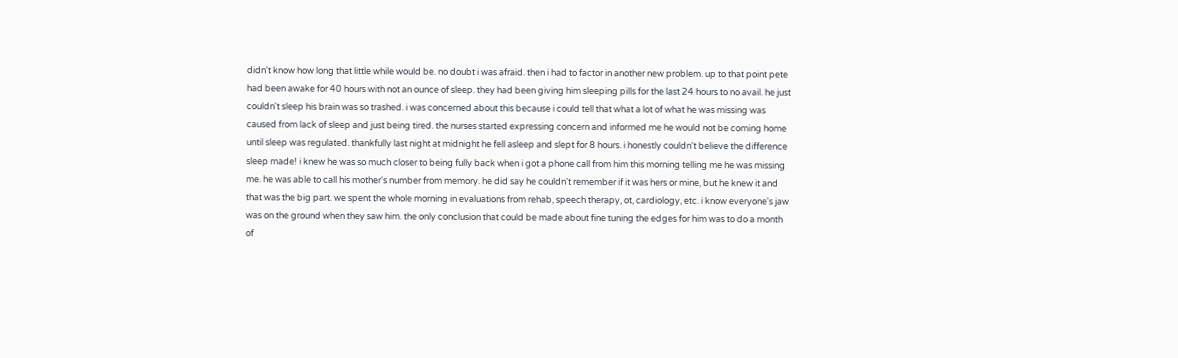didn't know how long that little while would be. no doubt i was afraid. then i had to factor in another new problem. up to that point pete had been awake for 40 hours with not an ounce of sleep. they had been giving him sleeping pills for the last 24 hours to no avail. he just couldn't sleep his brain was so trashed. i was concerned about this because i could tell that what a lot of what he was missing was caused from lack of sleep and just being tired. the nurses started expressing concern and informed me he would not be coming home until sleep was regulated. thankfully last night at midnight he fell asleep and slept for 8 hours. i honestly couldn't believe the difference sleep made! i knew he was so much closer to being fully back when i got a phone call from him this morning telling me he was missing me. he was able to call his mother's number from memory. he did say he couldn't remember if it was hers or mine, but he knew it and that was the big part. we spent the whole morning in evaluations from rehab, speech therapy, ot, cardiology, etc. i know everyone's jaw was on the ground when they saw him. the only conclusion that could be made about fine tuning the edges for him was to do a month of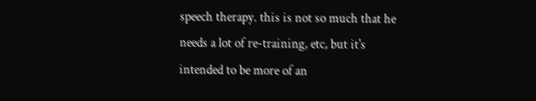speech therapy. this is not so much that he needs a lot of re-training, etc, but it's intended to be more of an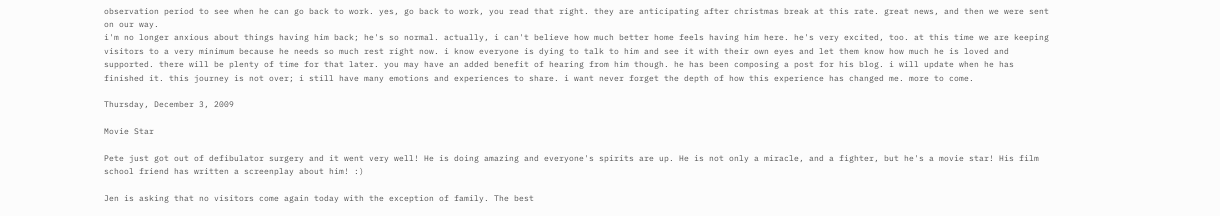observation period to see when he can go back to work. yes, go back to work, you read that right. they are anticipating after christmas break at this rate. great news, and then we were sent on our way.
i'm no longer anxious about things having him back; he's so normal. actually, i can't believe how much better home feels having him here. he's very excited, too. at this time we are keeping visitors to a very minimum because he needs so much rest right now. i know everyone is dying to talk to him and see it with their own eyes and let them know how much he is loved and supported. there will be plenty of time for that later. you may have an added benefit of hearing from him though. he has been composing a post for his blog. i will update when he has finished it. this journey is not over; i still have many emotions and experiences to share. i want never forget the depth of how this experience has changed me. more to come.

Thursday, December 3, 2009

Movie Star

Pete just got out of defibulator surgery and it went very well! He is doing amazing and everyone's spirits are up. He is not only a miracle, and a fighter, but he's a movie star! His film school friend has written a screenplay about him! :)

Jen is asking that no visitors come again today with the exception of family. The best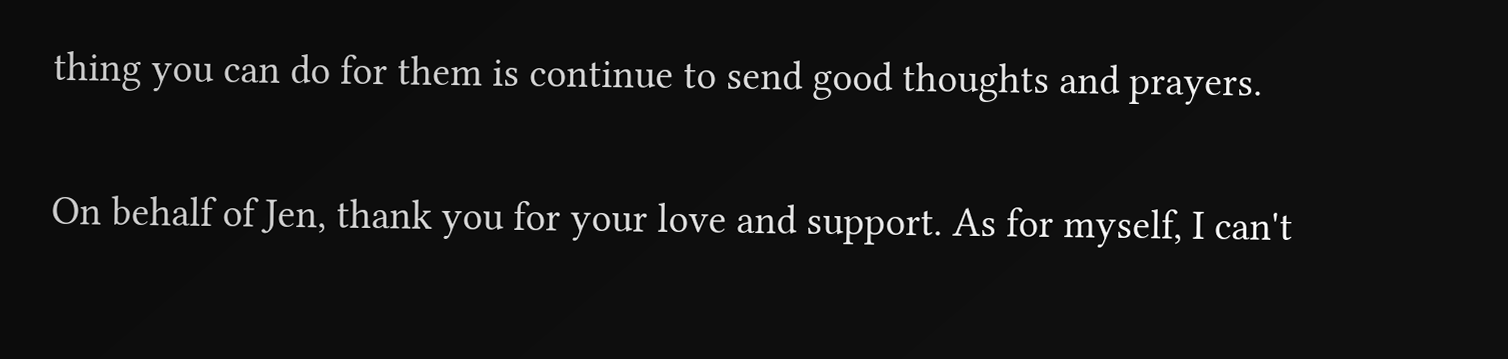thing you can do for them is continue to send good thoughts and prayers.

On behalf of Jen, thank you for your love and support. As for myself, I can't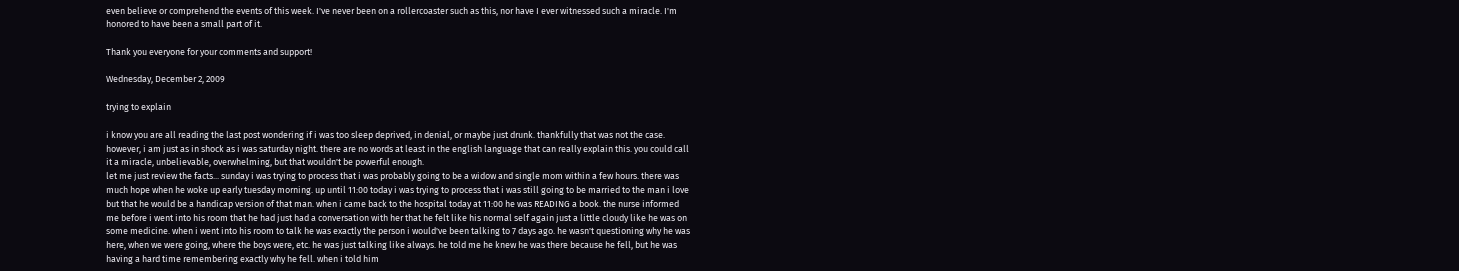even believe or comprehend the events of this week. I've never been on a rollercoaster such as this, nor have I ever witnessed such a miracle. I'm honored to have been a small part of it.

Thank you everyone for your comments and support!

Wednesday, December 2, 2009

trying to explain

i know you are all reading the last post wondering if i was too sleep deprived, in denial, or maybe just drunk. thankfully that was not the case. however, i am just as in shock as i was saturday night. there are no words at least in the english language that can really explain this. you could call it a miracle, unbelievable, overwhelming, but that wouldn't be powerful enough.
let me just review the facts... sunday i was trying to process that i was probably going to be a widow and single mom within a few hours. there was much hope when he woke up early tuesday morning. up until 11:00 today i was trying to process that i was still going to be married to the man i love but that he would be a handicap version of that man. when i came back to the hospital today at 11:00 he was READING a book. the nurse informed me before i went into his room that he had just had a conversation with her that he felt like his normal self again just a little cloudy like he was on some medicine. when i went into his room to talk he was exactly the person i would've been talking to 7 days ago. he wasn't questioning why he was here, when we were going, where the boys were, etc. he was just talking like always. he told me he knew he was there because he fell, but he was having a hard time remembering exactly why he fell. when i told him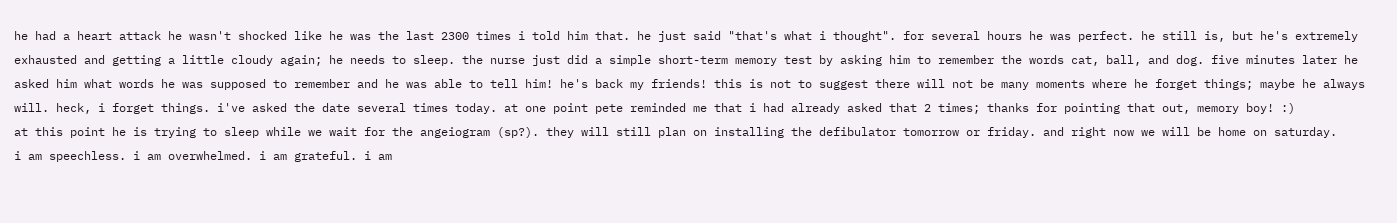he had a heart attack he wasn't shocked like he was the last 2300 times i told him that. he just said "that's what i thought". for several hours he was perfect. he still is, but he's extremely exhausted and getting a little cloudy again; he needs to sleep. the nurse just did a simple short-term memory test by asking him to remember the words cat, ball, and dog. five minutes later he asked him what words he was supposed to remember and he was able to tell him! he's back my friends! this is not to suggest there will not be many moments where he forget things; maybe he always will. heck, i forget things. i've asked the date several times today. at one point pete reminded me that i had already asked that 2 times; thanks for pointing that out, memory boy! :)
at this point he is trying to sleep while we wait for the angeiogram (sp?). they will still plan on installing the defibulator tomorrow or friday. and right now we will be home on saturday.
i am speechless. i am overwhelmed. i am grateful. i am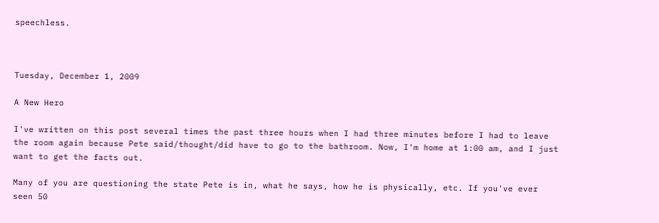speechless.



Tuesday, December 1, 2009

A New Hero

I've written on this post several times the past three hours when I had three minutes before I had to leave the room again because Pete said/thought/did have to go to the bathroom. Now, I'm home at 1:00 am, and I just want to get the facts out.

Many of you are questioning the state Pete is in, what he says, how he is physically, etc. If you've ever seen 50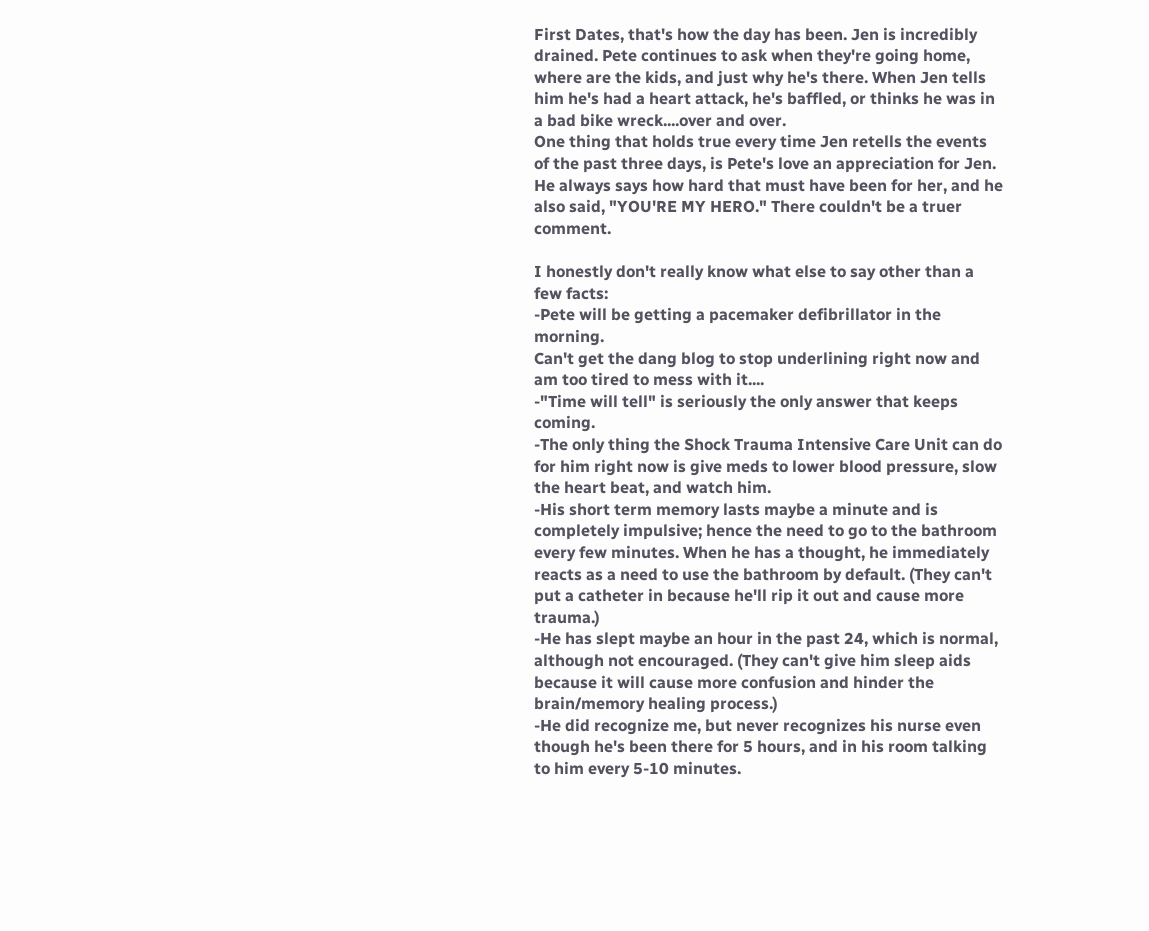First Dates, that's how the day has been. Jen is incredibly drained. Pete continues to ask when they're going home, where are the kids, and just why he's there. When Jen tells him he's had a heart attack, he's baffled, or thinks he was in a bad bike wreck....over and over.
One thing that holds true every time Jen retells the events of the past three days, is Pete's love an appreciation for Jen. He always says how hard that must have been for her, and he also said, "YOU'RE MY HERO." There couldn't be a truer comment.

I honestly don't really know what else to say other than a few facts:
-Pete will be getting a pacemaker defibrillator in the morning.
Can't get the dang blog to stop underlining right now and am too tired to mess with it....
-"Time will tell" is seriously the only answer that keeps coming.
-The only thing the Shock Trauma Intensive Care Unit can do for him right now is give meds to lower blood pressure, slow the heart beat, and watch him.
-His short term memory lasts maybe a minute and is completely impulsive; hence the need to go to the bathroom every few minutes. When he has a thought, he immediately reacts as a need to use the bathroom by default. (They can't put a catheter in because he'll rip it out and cause more trauma.)
-He has slept maybe an hour in the past 24, which is normal, although not encouraged. (They can't give him sleep aids because it will cause more confusion and hinder the brain/memory healing process.)
-He did recognize me, but never recognizes his nurse even though he's been there for 5 hours, and in his room talking to him every 5-10 minutes.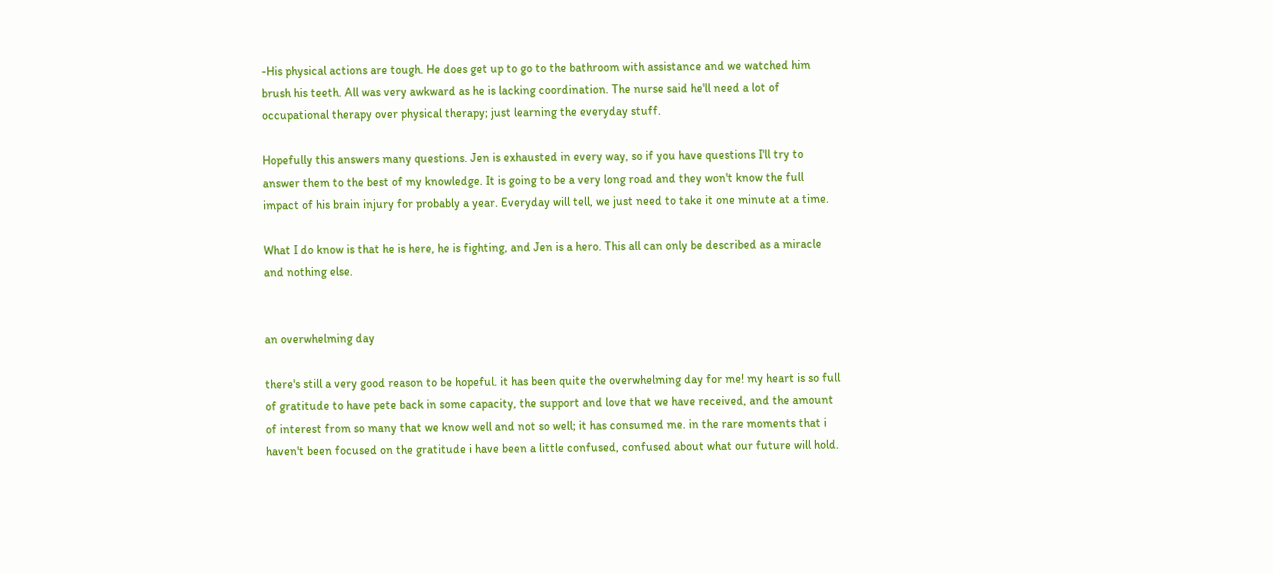-His physical actions are tough. He does get up to go to the bathroom with assistance and we watched him brush his teeth. All was very awkward as he is lacking coordination. The nurse said he'll need a lot of occupational therapy over physical therapy; just learning the everyday stuff.

Hopefully this answers many questions. Jen is exhausted in every way, so if you have questions I'll try to answer them to the best of my knowledge. It is going to be a very long road and they won't know the full impact of his brain injury for probably a year. Everyday will tell, we just need to take it one minute at a time.

What I do know is that he is here, he is fighting, and Jen is a hero. This all can only be described as a miracle and nothing else.


an overwhelming day

there's still a very good reason to be hopeful. it has been quite the overwhelming day for me! my heart is so full of gratitude to have pete back in some capacity, the support and love that we have received, and the amount of interest from so many that we know well and not so well; it has consumed me. in the rare moments that i haven't been focused on the gratitude i have been a little confused, confused about what our future will hold.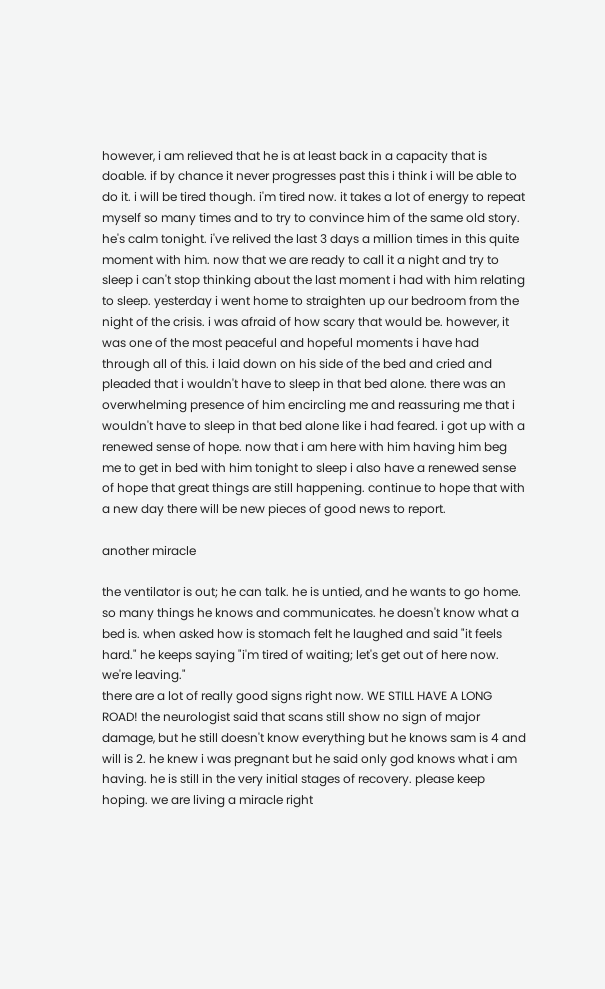however, i am relieved that he is at least back in a capacity that is doable. if by chance it never progresses past this i think i will be able to do it. i will be tired though. i'm tired now. it takes a lot of energy to repeat myself so many times and to try to convince him of the same old story. he's calm tonight. i've relived the last 3 days a million times in this quite moment with him. now that we are ready to call it a night and try to sleep i can't stop thinking about the last moment i had with him relating to sleep. yesterday i went home to straighten up our bedroom from the night of the crisis. i was afraid of how scary that would be. however, it was one of the most peaceful and hopeful moments i have had through all of this. i laid down on his side of the bed and cried and pleaded that i wouldn't have to sleep in that bed alone. there was an overwhelming presence of him encircling me and reassuring me that i wouldn't have to sleep in that bed alone like i had feared. i got up with a renewed sense of hope. now that i am here with him having him beg me to get in bed with him tonight to sleep i also have a renewed sense of hope that great things are still happening. continue to hope that with a new day there will be new pieces of good news to report.

another miracle

the ventilator is out; he can talk. he is untied, and he wants to go home. so many things he knows and communicates. he doesn't know what a bed is. when asked how is stomach felt he laughed and said "it feels hard." he keeps saying "i'm tired of waiting; let's get out of here now. we're leaving."
there are a lot of really good signs right now. WE STILL HAVE A LONG ROAD! the neurologist said that scans still show no sign of major damage, but he still doesn't know everything but he knows sam is 4 and will is 2. he knew i was pregnant but he said only god knows what i am having. he is still in the very initial stages of recovery. please keep hoping. we are living a miracle right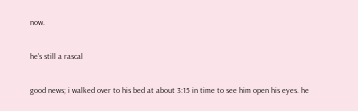now.

he's still a rascal

good news; i walked over to his bed at about 3:15 in time to see him open his eyes. he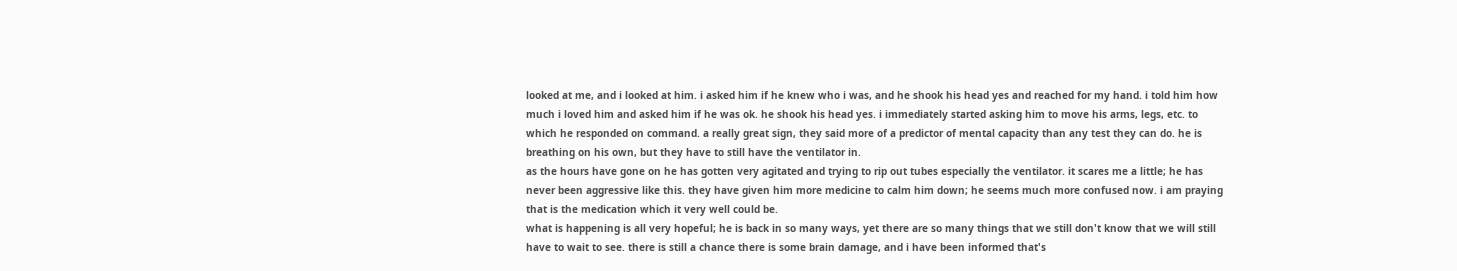looked at me, and i looked at him. i asked him if he knew who i was, and he shook his head yes and reached for my hand. i told him how much i loved him and asked him if he was ok. he shook his head yes. i immediately started asking him to move his arms, legs, etc. to which he responded on command. a really great sign, they said more of a predictor of mental capacity than any test they can do. he is breathing on his own, but they have to still have the ventilator in.
as the hours have gone on he has gotten very agitated and trying to rip out tubes especially the ventilator. it scares me a little; he has never been aggressive like this. they have given him more medicine to calm him down; he seems much more confused now. i am praying that is the medication which it very well could be.
what is happening is all very hopeful; he is back in so many ways, yet there are so many things that we still don't know that we will still have to wait to see. there is still a chance there is some brain damage, and i have been informed that's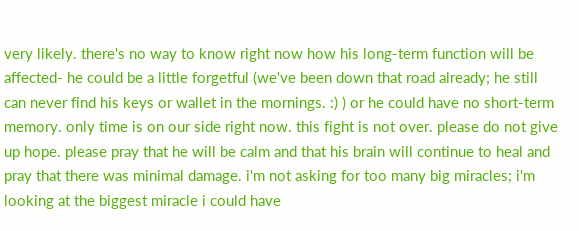very likely. there's no way to know right now how his long-term function will be affected- he could be a little forgetful (we've been down that road already; he still can never find his keys or wallet in the mornings. :) ) or he could have no short-term memory. only time is on our side right now. this fight is not over. please do not give up hope. please pray that he will be calm and that his brain will continue to heal and pray that there was minimal damage. i'm not asking for too many big miracles; i'm looking at the biggest miracle i could have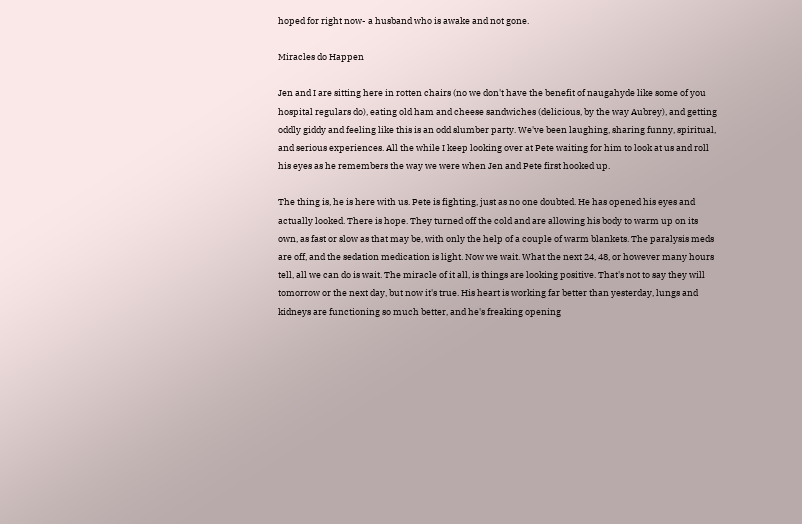hoped for right now- a husband who is awake and not gone.

Miracles do Happen

Jen and I are sitting here in rotten chairs (no we don't have the benefit of naugahyde like some of you hospital regulars do), eating old ham and cheese sandwiches (delicious, by the way Aubrey), and getting oddly giddy and feeling like this is an odd slumber party. We've been laughing, sharing funny, spiritual, and serious experiences. All the while I keep looking over at Pete waiting for him to look at us and roll his eyes as he remembers the way we were when Jen and Pete first hooked up.

The thing is, he is here with us. Pete is fighting, just as no one doubted. He has opened his eyes and actually looked. There is hope. They turned off the cold and are allowing his body to warm up on its own, as fast or slow as that may be, with only the help of a couple of warm blankets. The paralysis meds are off, and the sedation medication is light. Now we wait. What the next 24, 48, or however many hours tell, all we can do is wait. The miracle of it all, is things are looking positive. That's not to say they will tomorrow or the next day, but now it's true. His heart is working far better than yesterday, lungs and kidneys are functioning so much better, and he's freaking opening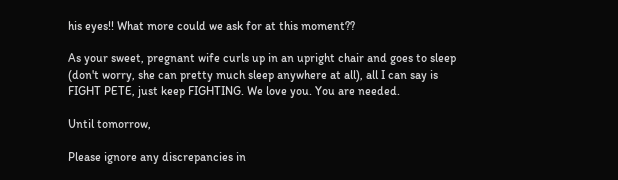his eyes!! What more could we ask for at this moment??

As your sweet, pregnant wife curls up in an upright chair and goes to sleep (don't worry, she can pretty much sleep anywhere at all), all I can say is FIGHT PETE, just keep FIGHTING. We love you. You are needed.

Until tomorrow,

Please ignore any discrepancies in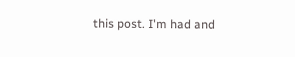this post. I'm had and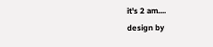it's 2 am....
design by